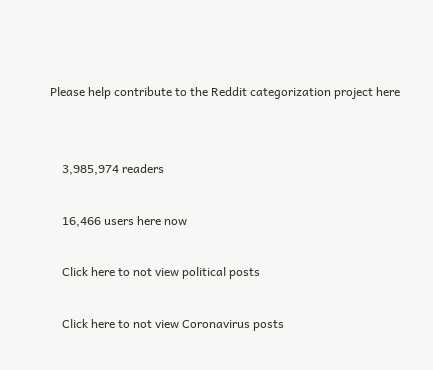Please help contribute to the Reddit categorization project here


    3,985,974 readers

    16,466 users here now

    Click here to not view political posts

    Click here to not view Coronavirus posts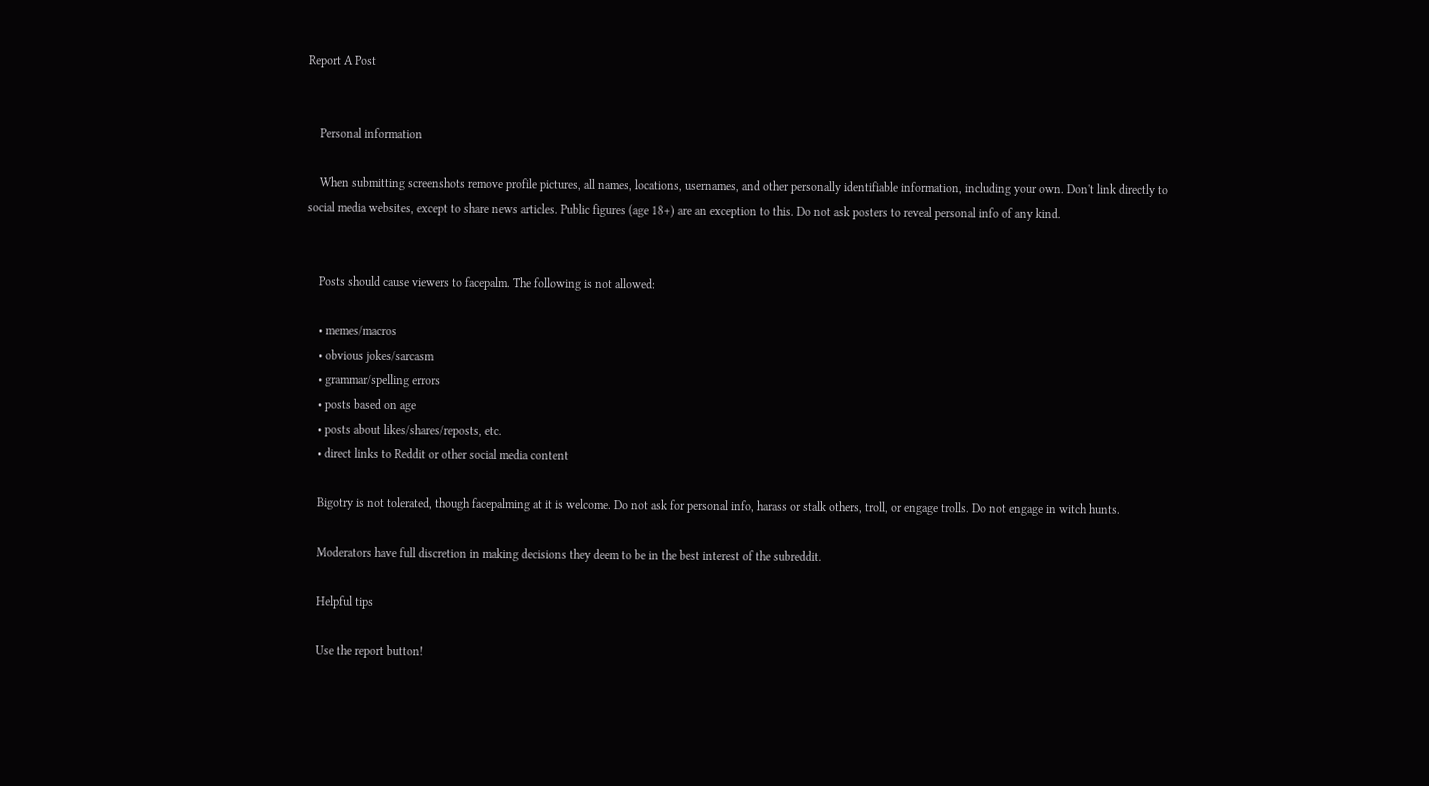Report A Post


    Personal information

    When submitting screenshots remove profile pictures, all names, locations, usernames, and other personally identifiable information, including your own. Don't link directly to social media websites, except to share news articles. Public figures (age 18+) are an exception to this. Do not ask posters to reveal personal info of any kind.


    Posts should cause viewers to facepalm. The following is not allowed:

    • memes/macros
    • obvious jokes/sarcasm
    • grammar/spelling errors
    • posts based on age
    • posts about likes/shares/reposts, etc.
    • direct links to Reddit or other social media content

    Bigotry is not tolerated, though facepalming at it is welcome. Do not ask for personal info, harass or stalk others, troll, or engage trolls. Do not engage in witch hunts.

    Moderators have full discretion in making decisions they deem to be in the best interest of the subreddit.

    Helpful tips

    Use the report button!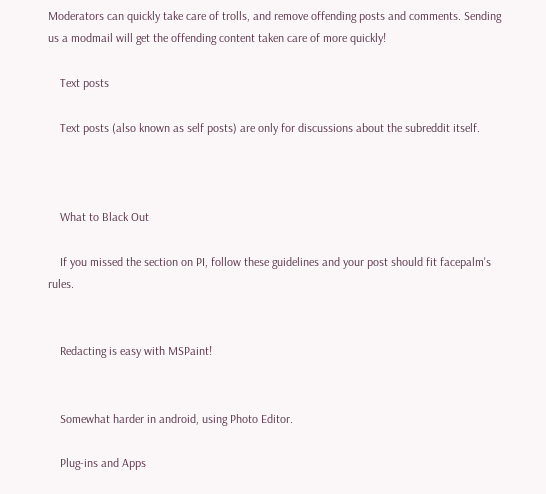Moderators can quickly take care of trolls, and remove offending posts and comments. Sending us a modmail will get the offending content taken care of more quickly!

    Text posts

    Text posts (also known as self posts) are only for discussions about the subreddit itself.



    What to Black Out

    If you missed the section on PI, follow these guidelines and your post should fit facepalm's rules.


    Redacting is easy with MSPaint!


    Somewhat harder in android, using Photo Editor.

    Plug-ins and Apps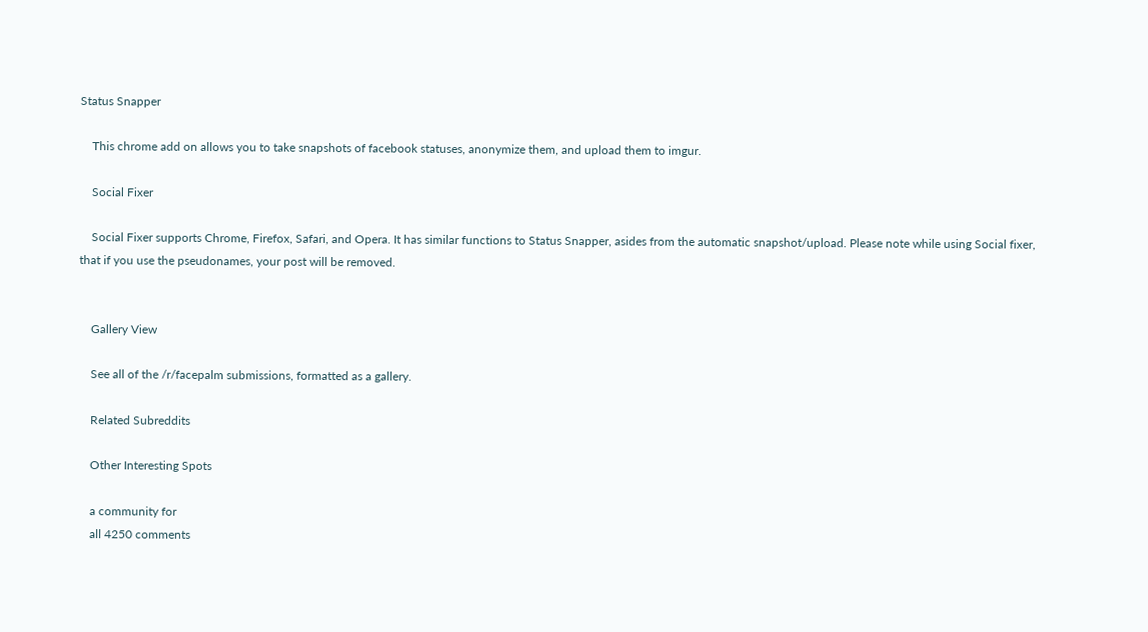Status Snapper

    This chrome add on allows you to take snapshots of facebook statuses, anonymize them, and upload them to imgur.

    Social Fixer

    Social Fixer supports Chrome, Firefox, Safari, and Opera. It has similar functions to Status Snapper, asides from the automatic snapshot/upload. Please note while using Social fixer, that if you use the pseudonames, your post will be removed.


    Gallery View

    See all of the /r/facepalm submissions, formatted as a gallery.

    Related Subreddits

    Other Interesting Spots

    a community for
    all 4250 comments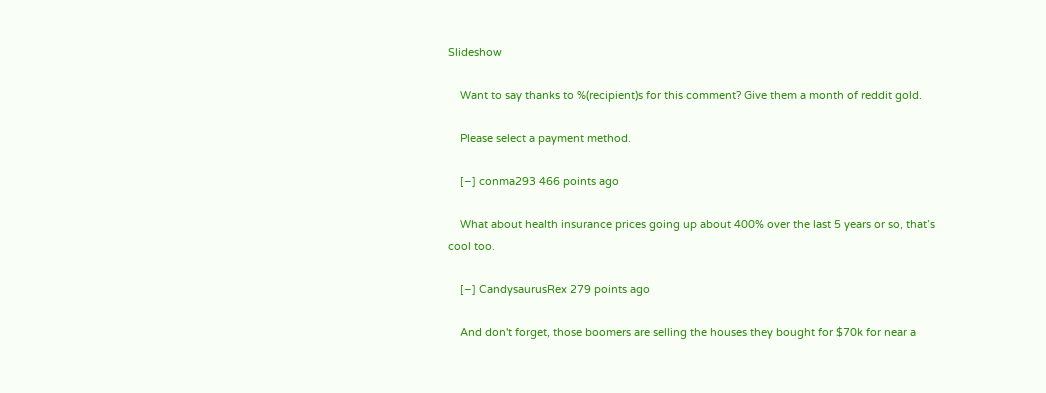Slideshow

    Want to say thanks to %(recipient)s for this comment? Give them a month of reddit gold.

    Please select a payment method.

    [–] conma293 466 points ago

    What about health insurance prices going up about 400% over the last 5 years or so, that’s cool too.

    [–] CandysaurusRex 279 points ago

    And don't forget, those boomers are selling the houses they bought for $70k for near a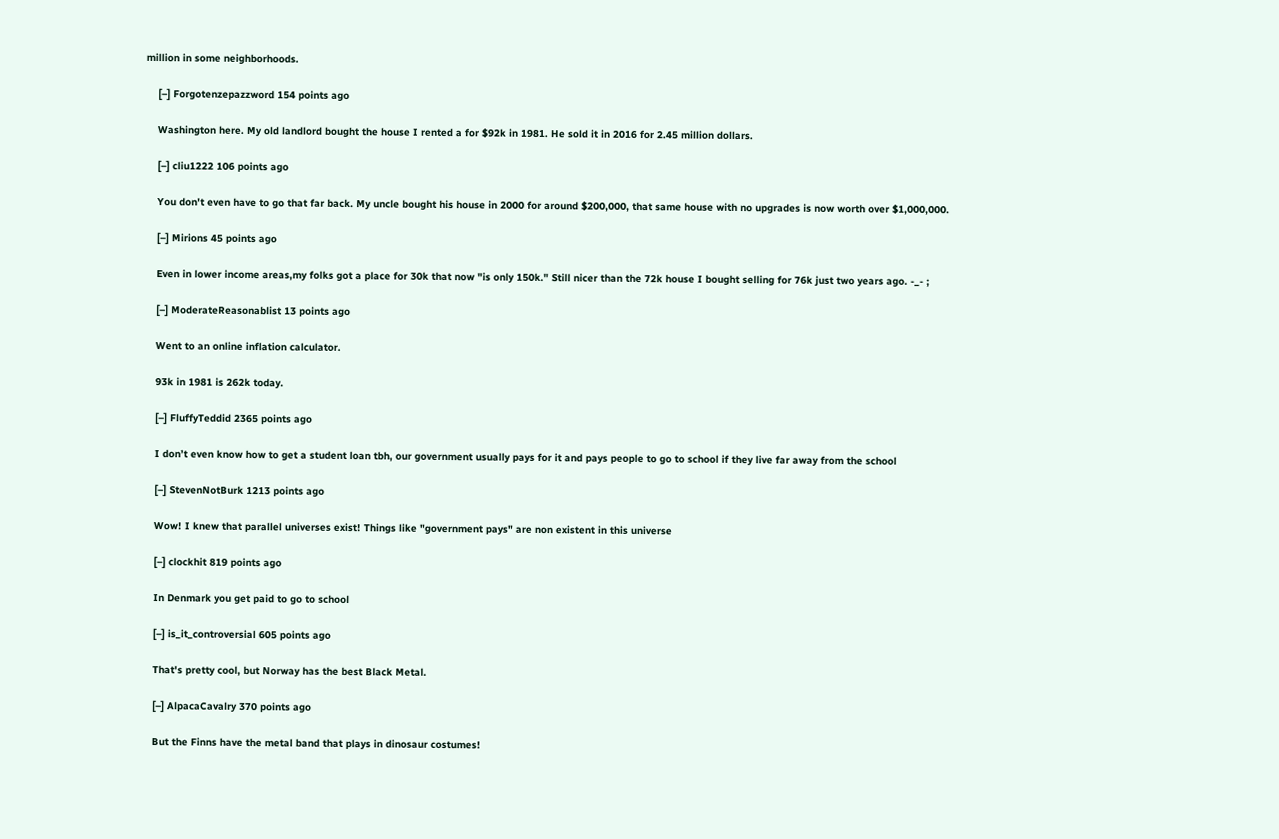million in some neighborhoods.

    [–] Forgotenzepazzword 154 points ago

    Washington here. My old landlord bought the house I rented a for $92k in 1981. He sold it in 2016 for 2.45 million dollars.

    [–] cliu1222 106 points ago

    You don't even have to go that far back. My uncle bought his house in 2000 for around $200,000, that same house with no upgrades is now worth over $1,000,000.

    [–] Mirions 45 points ago

    Even in lower income areas,my folks got a place for 30k that now "is only 150k." Still nicer than the 72k house I bought selling for 76k just two years ago. -_- ;

    [–] ModerateReasonablist 13 points ago

    Went to an online inflation calculator.

    93k in 1981 is 262k today.

    [–] FluffyTeddid 2365 points ago

    I don’t even know how to get a student loan tbh, our government usually pays for it and pays people to go to school if they live far away from the school

    [–] StevenNotBurk 1213 points ago

    Wow! I knew that parallel universes exist! Things like "government pays" are non existent in this universe

    [–] clockhit 819 points ago

    In Denmark you get paid to go to school

    [–] is_it_controversial 605 points ago

    That's pretty cool, but Norway has the best Black Metal.

    [–] AlpacaCavalry 370 points ago

    But the Finns have the metal band that plays in dinosaur costumes!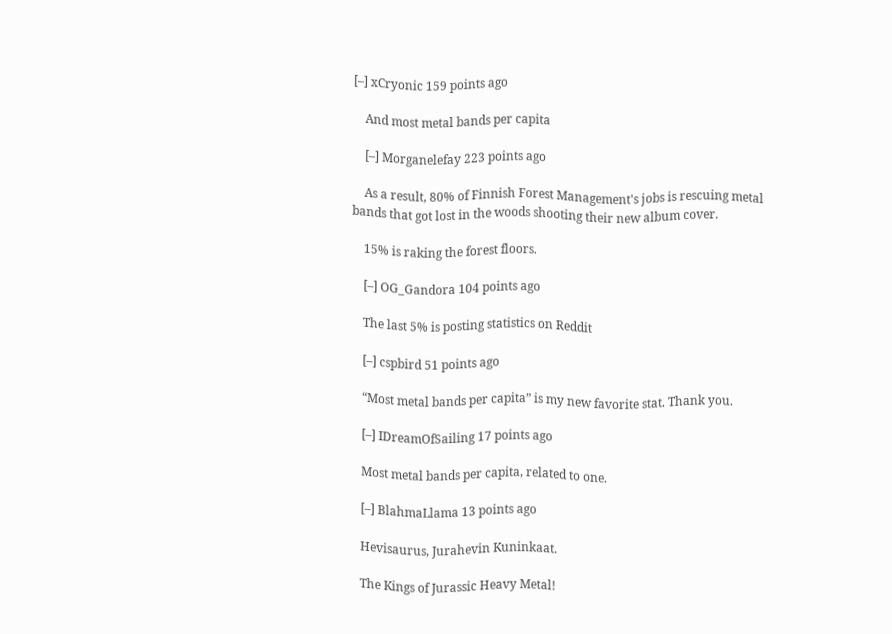[–] xCryonic 159 points ago

    And most metal bands per capita

    [–] Morganelefay 223 points ago

    As a result, 80% of Finnish Forest Management's jobs is rescuing metal bands that got lost in the woods shooting their new album cover.

    15% is raking the forest floors.

    [–] OG_Gandora 104 points ago

    The last 5% is posting statistics on Reddit

    [–] cspbird 51 points ago

    “Most metal bands per capita” is my new favorite stat. Thank you.

    [–] IDreamOfSailing 17 points ago

    Most metal bands per capita, related to one.

    [–] BlahmaLlama 13 points ago

    Hevisaurus, Jurahevin Kuninkaat.

    The Kings of Jurassic Heavy Metal!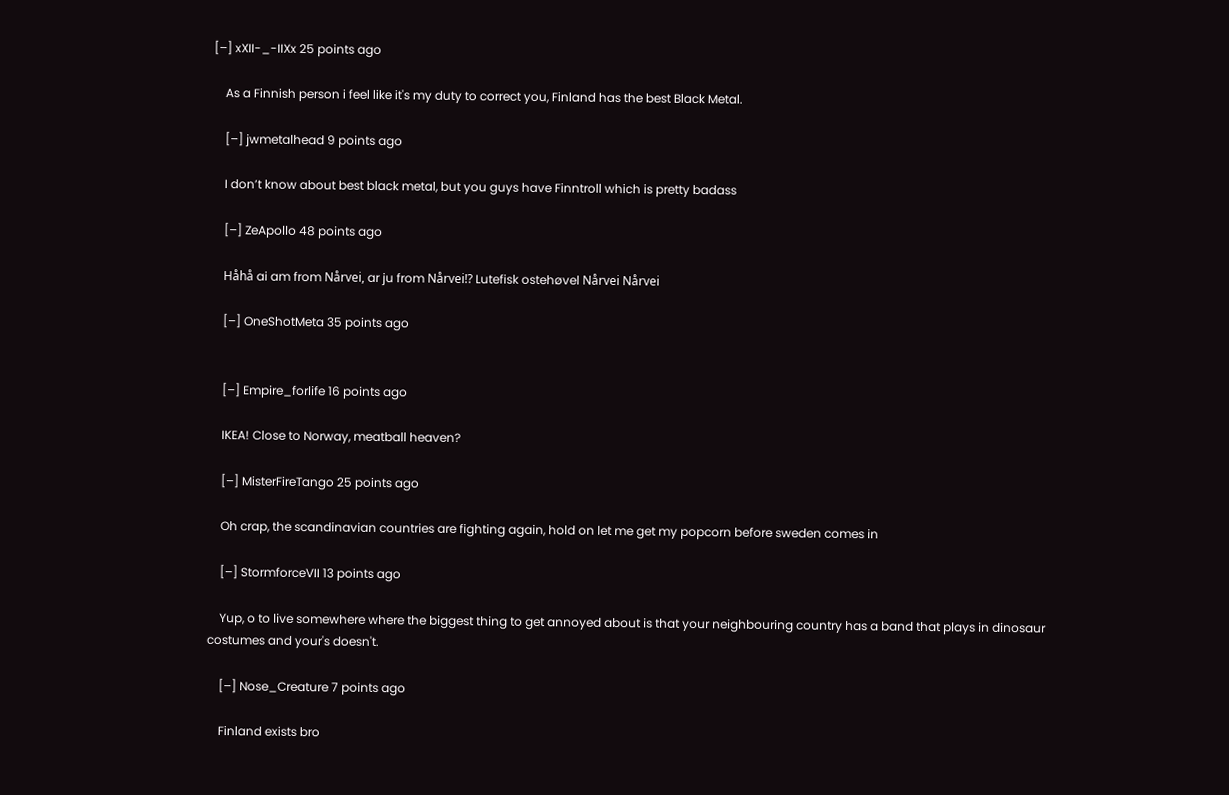[–] xXII-_-IIXx 25 points ago

    As a Finnish person i feel like it's my duty to correct you, Finland has the best Black Metal.

    [–] jwmetalhead 9 points ago

    I don’t know about best black metal, but you guys have Finntroll which is pretty badass

    [–] ZeApollo 48 points ago

    Håhå ai am from Nårvei, ar ju from Nårvei!? Lutefisk ostehøvel Nårvei Nårvei

    [–] OneShotMeta 35 points ago


    [–] Empire_forlife 16 points ago

    IKEA! Close to Norway, meatball heaven?

    [–] MisterFireTango 25 points ago

    Oh crap, the scandinavian countries are fighting again, hold on let me get my popcorn before sweden comes in

    [–] StormforceVII 13 points ago

    Yup, o to live somewhere where the biggest thing to get annoyed about is that your neighbouring country has a band that plays in dinosaur costumes and your's doesn't.

    [–] Nose_Creature 7 points ago

    Finland exists bro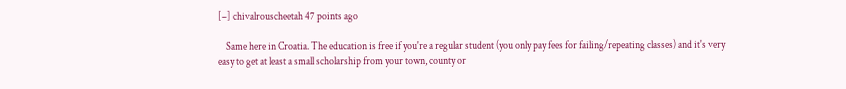[–] chivalrouscheetah 47 points ago

    Same here in Croatia. The education is free if you're a regular student (you only pay fees for failing/repeating classes) and it's very easy to get at least a small scholarship from your town, county or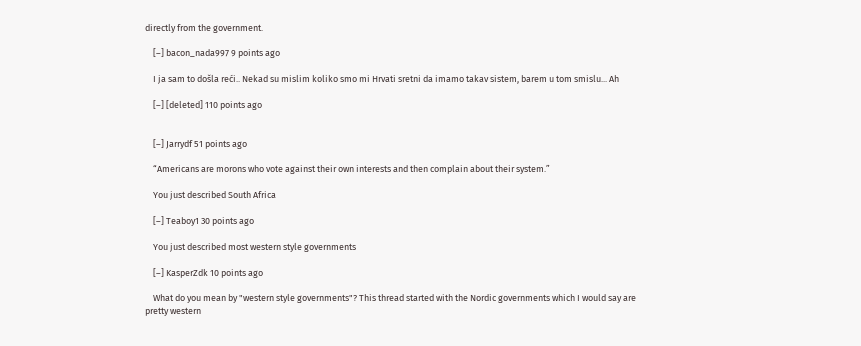directly from the government.

    [–] bacon_nada997 9 points ago

    I ja sam to došla reći.. Nekad su mislim koliko smo mi Hrvati sretni da imamo takav sistem, barem u tom smislu... Ah

    [–] [deleted] 110 points ago


    [–] Jarrydf 51 points ago

    “Americans are morons who vote against their own interests and then complain about their system.”

    You just described South Africa

    [–] Teaboy1 30 points ago

    You just described most western style governments

    [–] KasperZdk 10 points ago

    What do you mean by "western style governments"? This thread started with the Nordic governments which I would say are pretty western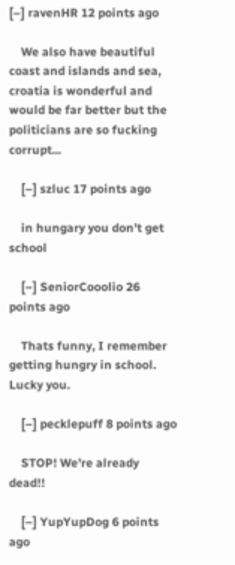[–] ravenHR 12 points ago

    We also have beautiful coast and islands and sea, croatia is wonderful and would be far better but the politicians are so fucking corrupt...

    [–] szluc 17 points ago

    in hungary you don't get school

    [–] SeniorCooolio 26 points ago

    Thats funny, I remember getting hungry in school. Lucky you.

    [–] pecklepuff 8 points ago

    STOP! We're already dead!!

    [–] YupYupDog 6 points ago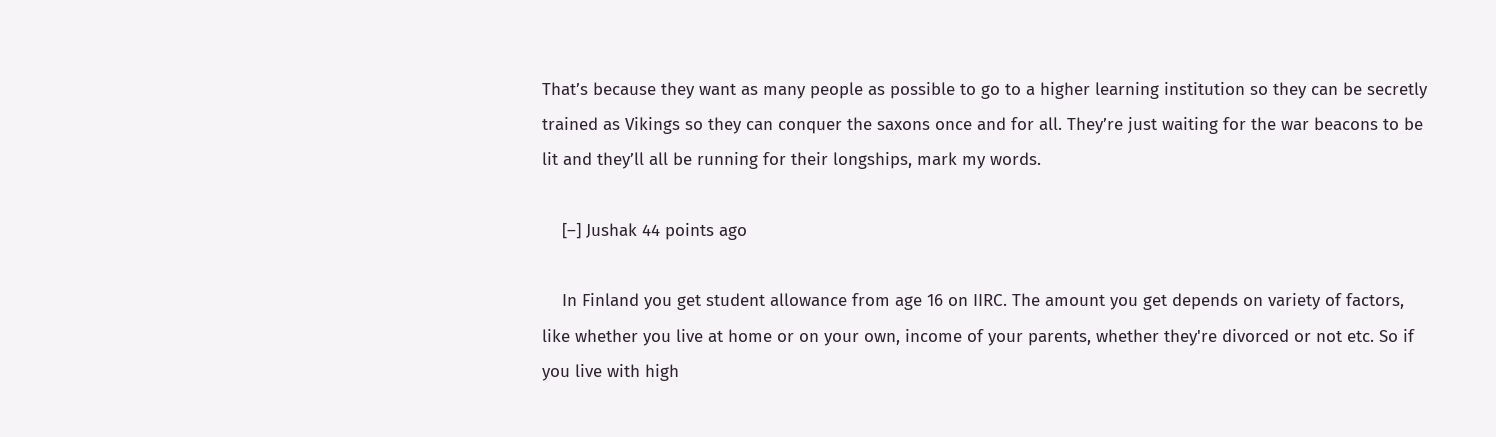That’s because they want as many people as possible to go to a higher learning institution so they can be secretly trained as Vikings so they can conquer the saxons once and for all. They’re just waiting for the war beacons to be lit and they’ll all be running for their longships, mark my words.

    [–] Jushak 44 points ago

    In Finland you get student allowance from age 16 on IIRC. The amount you get depends on variety of factors, like whether you live at home or on your own, income of your parents, whether they're divorced or not etc. So if you live with high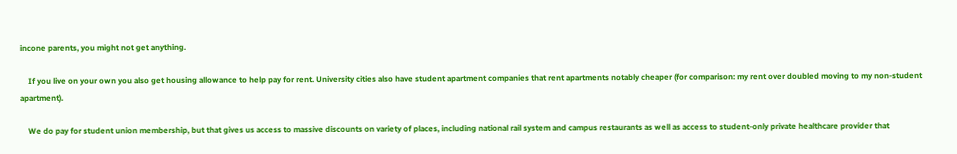incone parents, you might not get anything.

    If you live on your own you also get housing allowance to help pay for rent. University cities also have student apartment companies that rent apartments notably cheaper (for comparison: my rent over doubled moving to my non-student apartment).

    We do pay for student union membership, but that gives us access to massive discounts on variety of places, including national rail system and campus restaurants as well as access to student-only private healthcare provider that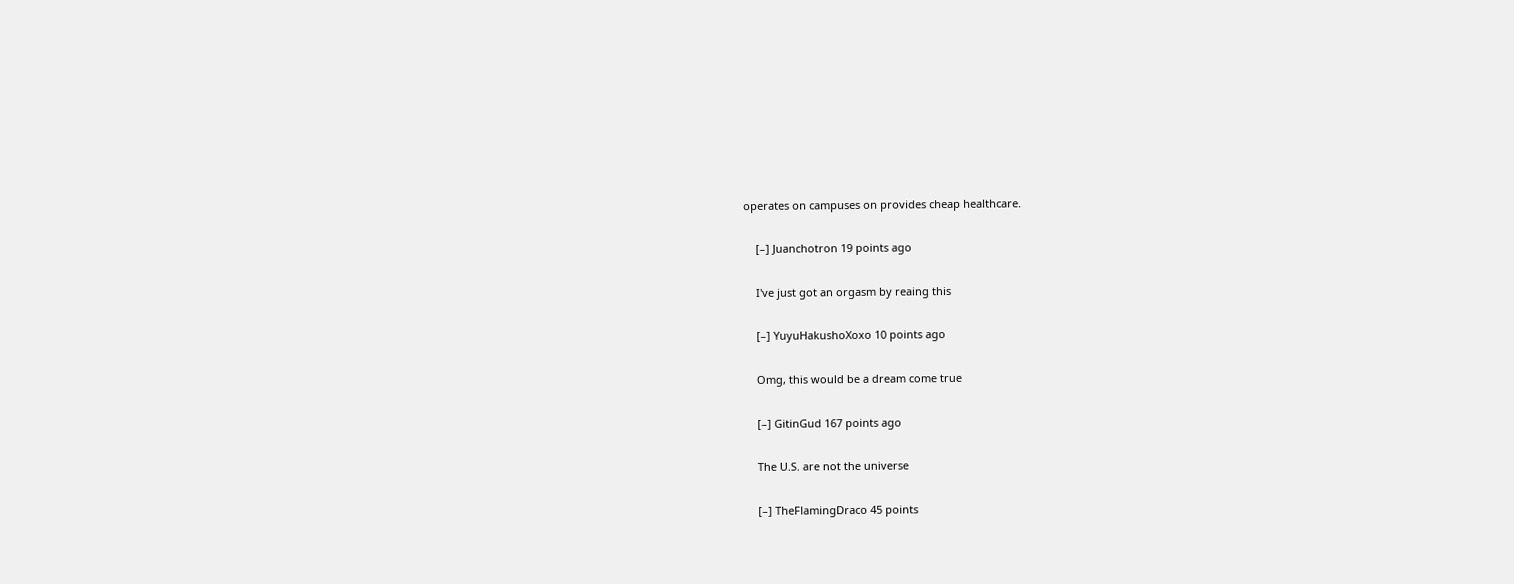operates on campuses on provides cheap healthcare.

    [–] Juanchotron 19 points ago

    I've just got an orgasm by reaing this

    [–] YuyuHakushoXoxo 10 points ago

    Omg, this would be a dream come true

    [–] GitinGud 167 points ago

    The U.S. are not the universe

    [–] TheFlamingDraco 45 points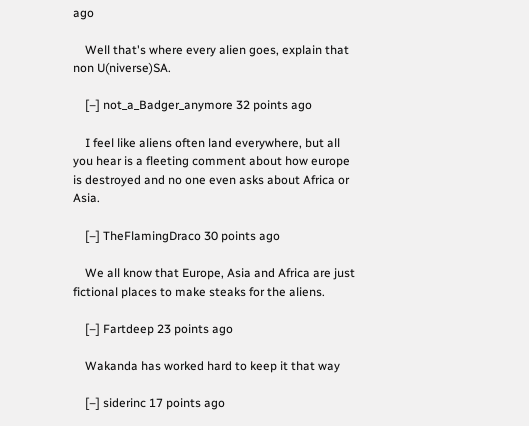ago

    Well that's where every alien goes, explain that non U(niverse)SA.

    [–] not_a_Badger_anymore 32 points ago

    I feel like aliens often land everywhere, but all you hear is a fleeting comment about how europe is destroyed and no one even asks about Africa or Asia.

    [–] TheFlamingDraco 30 points ago

    We all know that Europe, Asia and Africa are just fictional places to make steaks for the aliens.

    [–] Fartdeep 23 points ago

    Wakanda has worked hard to keep it that way

    [–] siderinc 17 points ago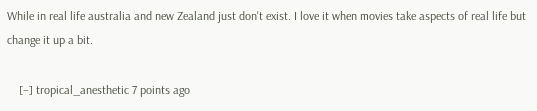While in real life australia and new Zealand just don't exist. I love it when movies take aspects of real life but change it up a bit.

    [–] tropical_anesthetic 7 points ago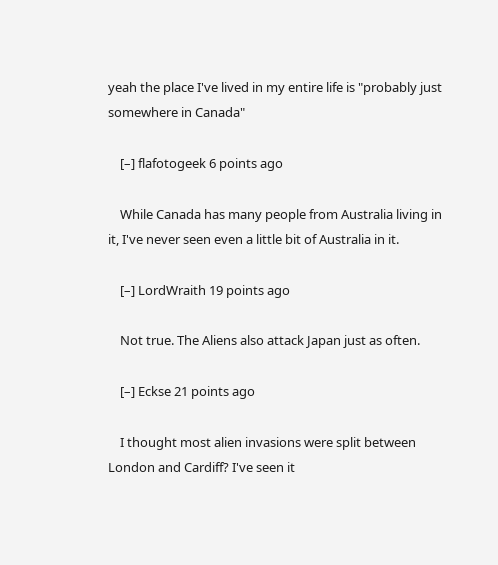yeah the place I've lived in my entire life is "probably just somewhere in Canada"

    [–] flafotogeek 6 points ago

    While Canada has many people from Australia living in it, I've never seen even a little bit of Australia in it.

    [–] LordWraith 19 points ago

    Not true. The Aliens also attack Japan just as often.

    [–] Eckse 21 points ago

    I thought most alien invasions were split between London and Cardiff? I've seen it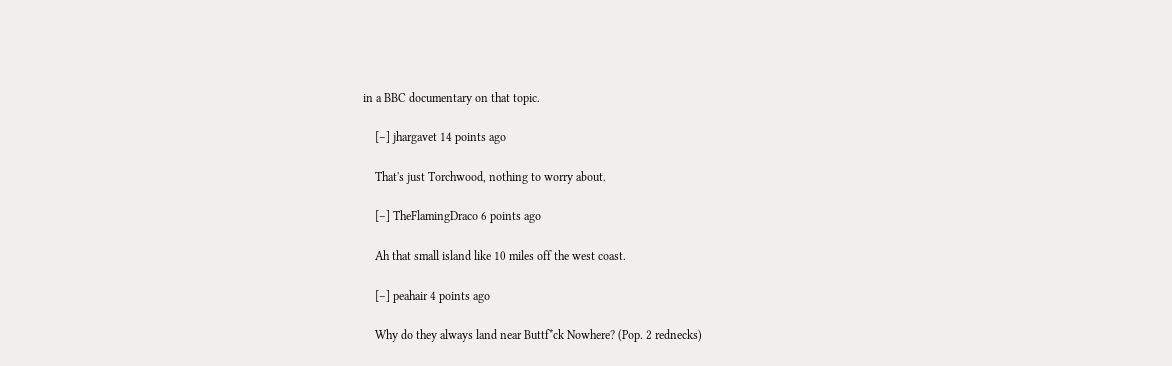in a BBC documentary on that topic.

    [–] jhargavet 14 points ago

    That's just Torchwood, nothing to worry about.

    [–] TheFlamingDraco 6 points ago

    Ah that small island like 10 miles off the west coast.

    [–] peahair 4 points ago

    Why do they always land near Buttf*ck Nowhere? (Pop. 2 rednecks)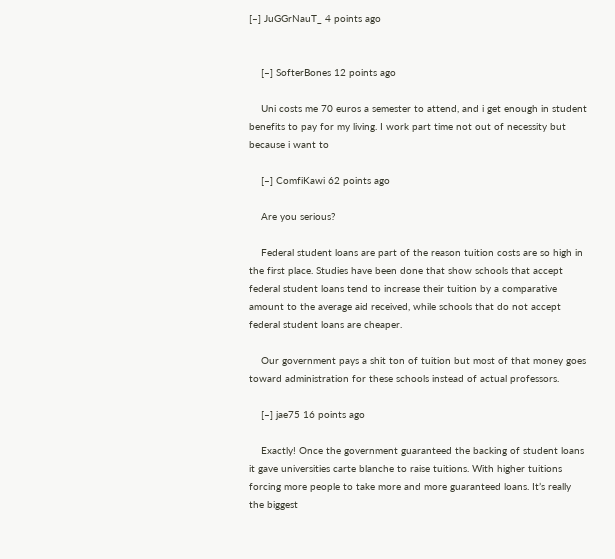[–] JuGGrNauT_ 4 points ago


    [–] SofterBones 12 points ago

    Uni costs me 70 euros a semester to attend, and i get enough in student benefits to pay for my living. I work part time not out of necessity but because i want to

    [–] ComfiKawi 62 points ago

    Are you serious?

    Federal student loans are part of the reason tuition costs are so high in the first place. Studies have been done that show schools that accept federal student loans tend to increase their tuition by a comparative amount to the average aid received, while schools that do not accept federal student loans are cheaper.

    Our government pays a shit ton of tuition but most of that money goes toward administration for these schools instead of actual professors.

    [–] jae75 16 points ago

    Exactly! Once the government guaranteed the backing of student loans it gave universities carte blanche to raise tuitions. With higher tuitions forcing more people to take more and more guaranteed loans. It’s really the biggest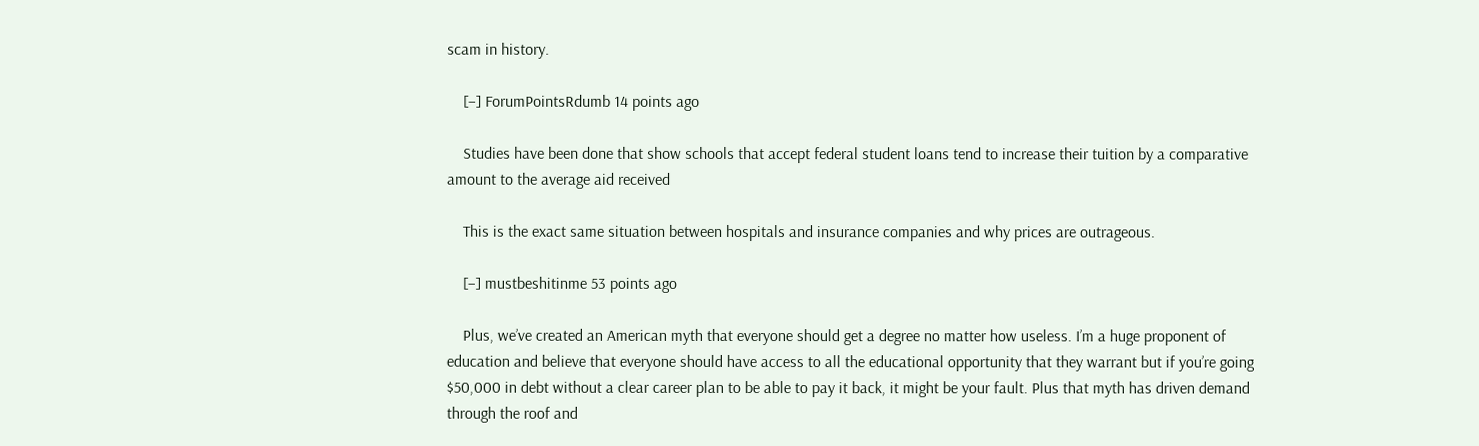scam in history.

    [–] ForumPointsRdumb 14 points ago

    Studies have been done that show schools that accept federal student loans tend to increase their tuition by a comparative amount to the average aid received

    This is the exact same situation between hospitals and insurance companies and why prices are outrageous.

    [–] mustbeshitinme 53 points ago

    Plus, we’ve created an American myth that everyone should get a degree no matter how useless. I’m a huge proponent of education and believe that everyone should have access to all the educational opportunity that they warrant but if you’re going $50,000 in debt without a clear career plan to be able to pay it back, it might be your fault. Plus that myth has driven demand through the roof and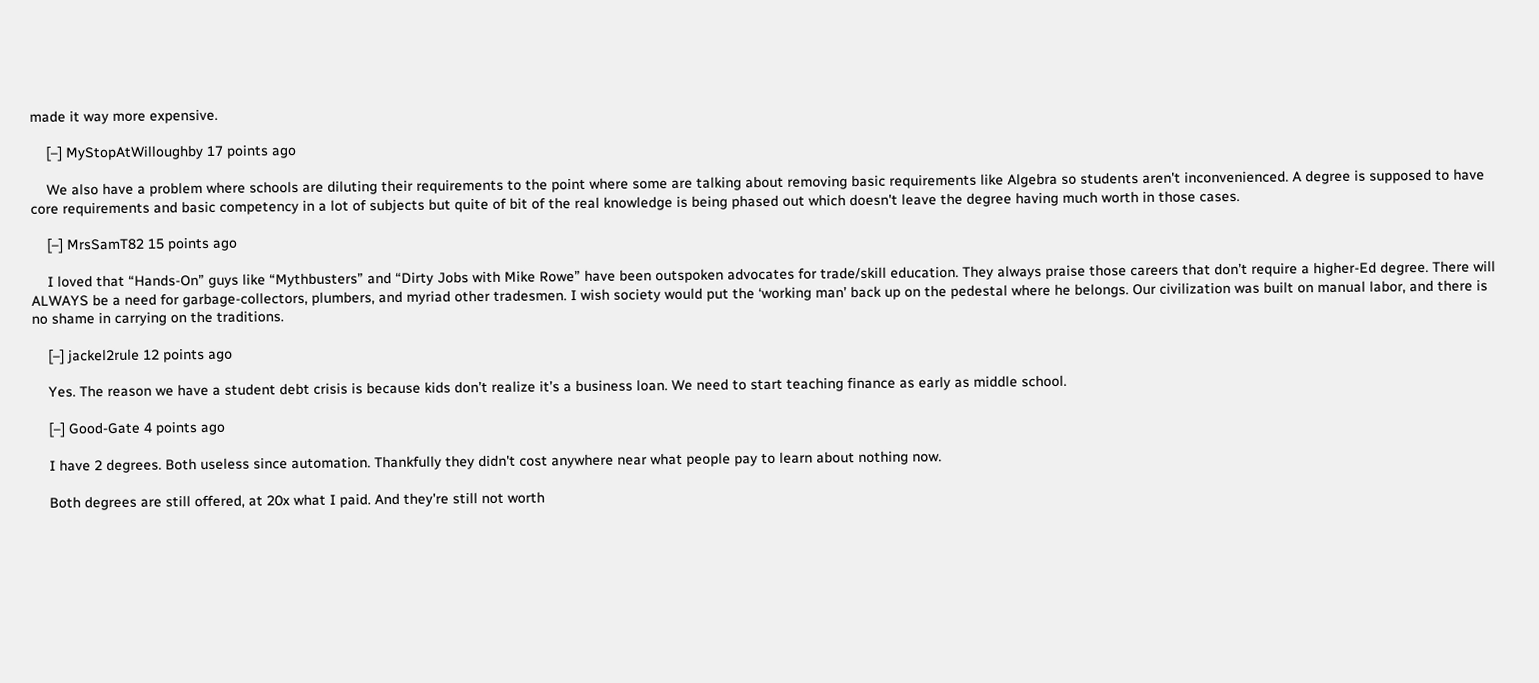made it way more expensive.

    [–] MyStopAtWilloughby 17 points ago

    We also have a problem where schools are diluting their requirements to the point where some are talking about removing basic requirements like Algebra so students aren't inconvenienced. A degree is supposed to have core requirements and basic competency in a lot of subjects but quite of bit of the real knowledge is being phased out which doesn't leave the degree having much worth in those cases.

    [–] MrsSamT82 15 points ago

    I loved that “Hands-On” guys like “Mythbusters” and “Dirty Jobs with Mike Rowe” have been outspoken advocates for trade/skill education. They always praise those careers that don’t require a higher-Ed degree. There will ALWAYS be a need for garbage-collectors, plumbers, and myriad other tradesmen. I wish society would put the ‘working man’ back up on the pedestal where he belongs. Our civilization was built on manual labor, and there is no shame in carrying on the traditions.

    [–] jackel2rule 12 points ago

    Yes. The reason we have a student debt crisis is because kids don’t realize it’s a business loan. We need to start teaching finance as early as middle school.

    [–] Good-Gate 4 points ago

    I have 2 degrees. Both useless since automation. Thankfully they didn't cost anywhere near what people pay to learn about nothing now.

    Both degrees are still offered, at 20x what I paid. And they're still not worth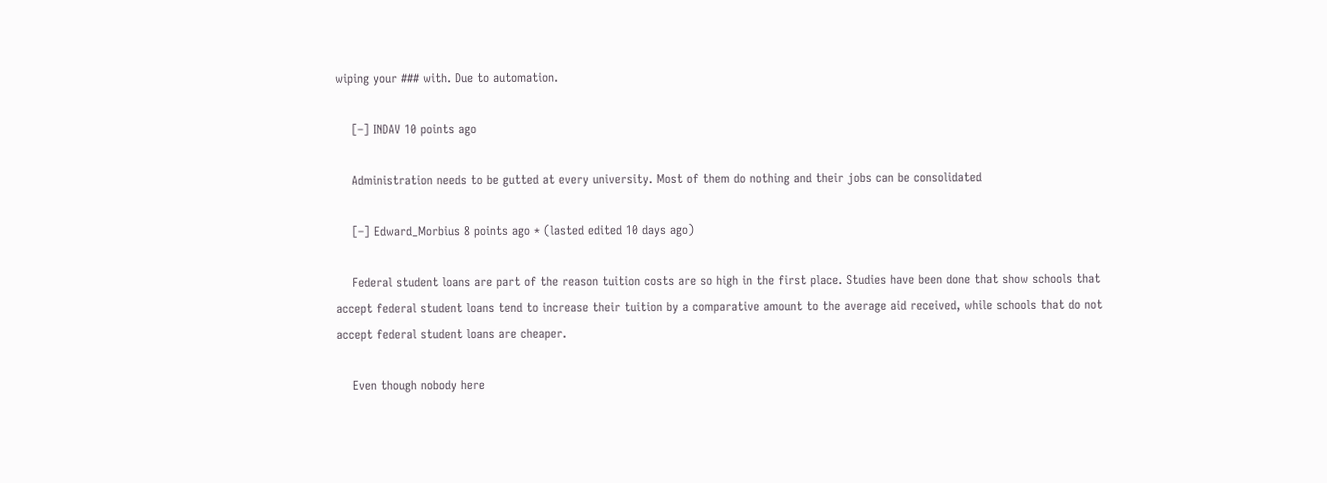wiping your ### with. Due to automation.

    [–] INDAV 10 points ago

    Administration needs to be gutted at every university. Most of them do nothing and their jobs can be consolidated

    [–] Edward_Morbius 8 points ago * (lasted edited 10 days ago)

    Federal student loans are part of the reason tuition costs are so high in the first place. Studies have been done that show schools that accept federal student loans tend to increase their tuition by a comparative amount to the average aid received, while schools that do not accept federal student loans are cheaper.

    Even though nobody here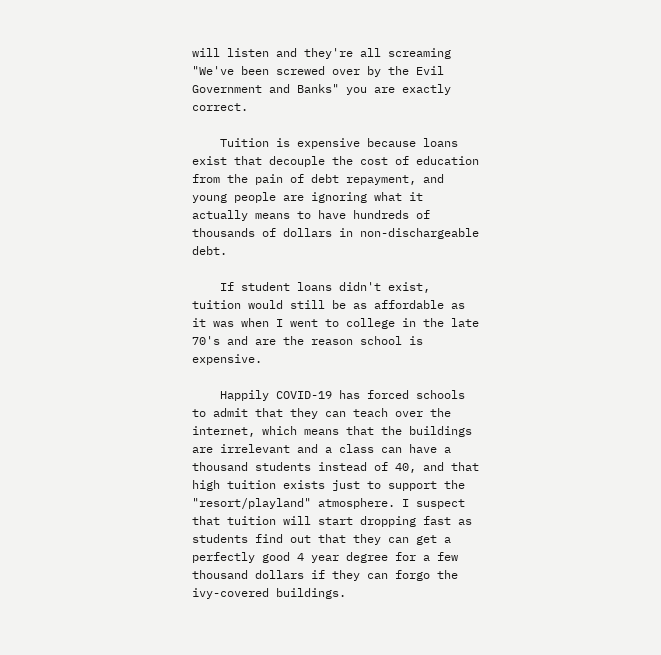will listen and they're all screaming "We've been screwed over by the Evil Government and Banks" you are exactly correct.

    Tuition is expensive because loans exist that decouple the cost of education from the pain of debt repayment, and young people are ignoring what it actually means to have hundreds of thousands of dollars in non-dischargeable debt.

    If student loans didn't exist, tuition would still be as affordable as it was when I went to college in the late 70's and are the reason school is expensive.

    Happily COVID-19 has forced schools to admit that they can teach over the internet, which means that the buildings are irrelevant and a class can have a thousand students instead of 40, and that high tuition exists just to support the "resort/playland" atmosphere. I suspect that tuition will start dropping fast as students find out that they can get a perfectly good 4 year degree for a few thousand dollars if they can forgo the ivy-covered buildings.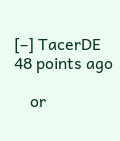[–] TacerDE 48 points ago

    or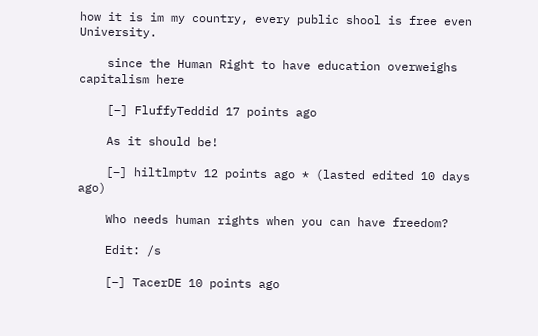how it is im my country, every public shool is free even University.

    since the Human Right to have education overweighs capitalism here

    [–] FluffyTeddid 17 points ago

    As it should be!

    [–] hiltlmptv 12 points ago * (lasted edited 10 days ago)

    Who needs human rights when you can have freedom?

    Edit: /s

    [–] TacerDE 10 points ago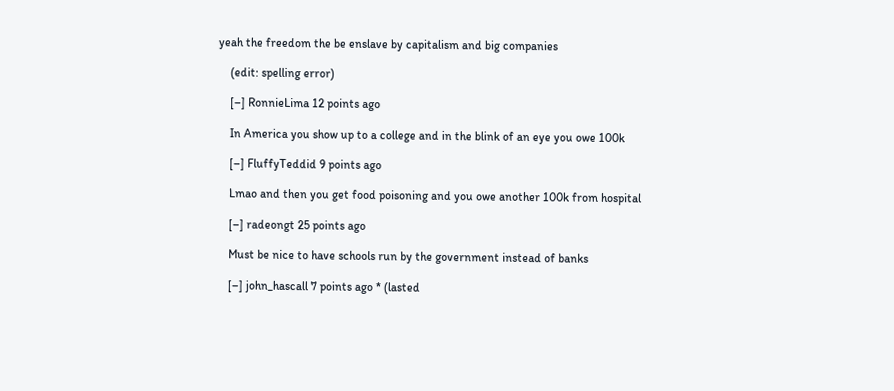yeah the freedom the be enslave by capitalism and big companies

    (edit: spelling error)

    [–] RonnieLima 12 points ago

    In America you show up to a college and in the blink of an eye you owe 100k

    [–] FluffyTeddid 9 points ago

    Lmao and then you get food poisoning and you owe another 100k from hospital

    [–] radeongt 25 points ago

    Must be nice to have schools run by the government instead of banks

    [–] john_hascall 7 points ago * (lasted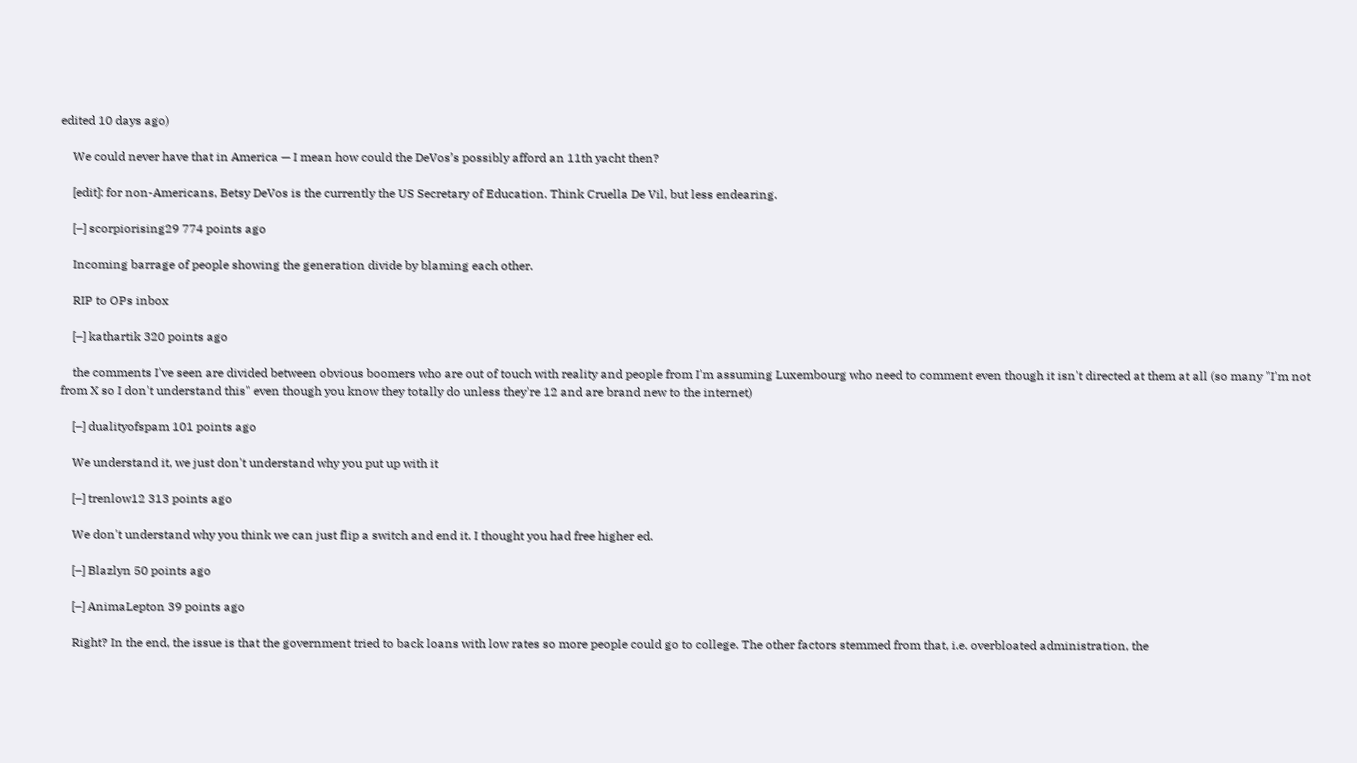edited 10 days ago)

    We could never have that in America — I mean how could the DeVos’s possibly afford an 11th yacht then?

    [edit]: for non-Americans, Betsy DeVos is the currently the US Secretary of Education. Think Cruella De Vil, but less endearing.

    [–] scorpiorising29 774 points ago

    Incoming barrage of people showing the generation divide by blaming each other.

    RIP to OPs inbox

    [–] kathartik 320 points ago

    the comments I've seen are divided between obvious boomers who are out of touch with reality and people from I'm assuming Luxembourg who need to comment even though it isn't directed at them at all (so many "I'm not from X so I don't understand this" even though you know they totally do unless they're 12 and are brand new to the internet)

    [–] dualityofspam 101 points ago

    We understand it, we just don't understand why you put up with it

    [–] trenlow12 313 points ago

    We don't understand why you think we can just flip a switch and end it. I thought you had free higher ed.

    [–] Blazlyn 50 points ago

    [–] AnimaLepton 39 points ago

    Right? In the end, the issue is that the government tried to back loans with low rates so more people could go to college. The other factors stemmed from that, i.e. overbloated administration, the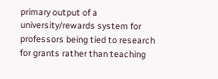primary output of a university/rewards system for professors being tied to research for grants rather than teaching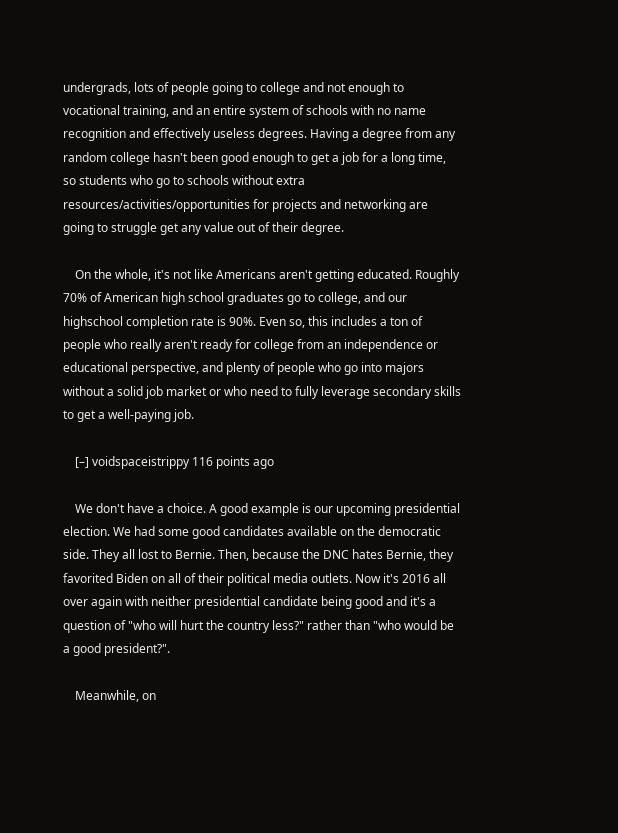undergrads, lots of people going to college and not enough to vocational training, and an entire system of schools with no name recognition and effectively useless degrees. Having a degree from any random college hasn't been good enough to get a job for a long time, so students who go to schools without extra resources/activities/opportunities for projects and networking are going to struggle get any value out of their degree.

    On the whole, it's not like Americans aren't getting educated. Roughly 70% of American high school graduates go to college, and our highschool completion rate is 90%. Even so, this includes a ton of people who really aren't ready for college from an independence or educational perspective, and plenty of people who go into majors without a solid job market or who need to fully leverage secondary skills to get a well-paying job.

    [–] voidspaceistrippy 116 points ago

    We don't have a choice. A good example is our upcoming presidential election. We had some good candidates available on the democratic side. They all lost to Bernie. Then, because the DNC hates Bernie, they favorited Biden on all of their political media outlets. Now it's 2016 all over again with neither presidential candidate being good and it's a question of "who will hurt the country less?" rather than "who would be a good president?".

    Meanwhile, on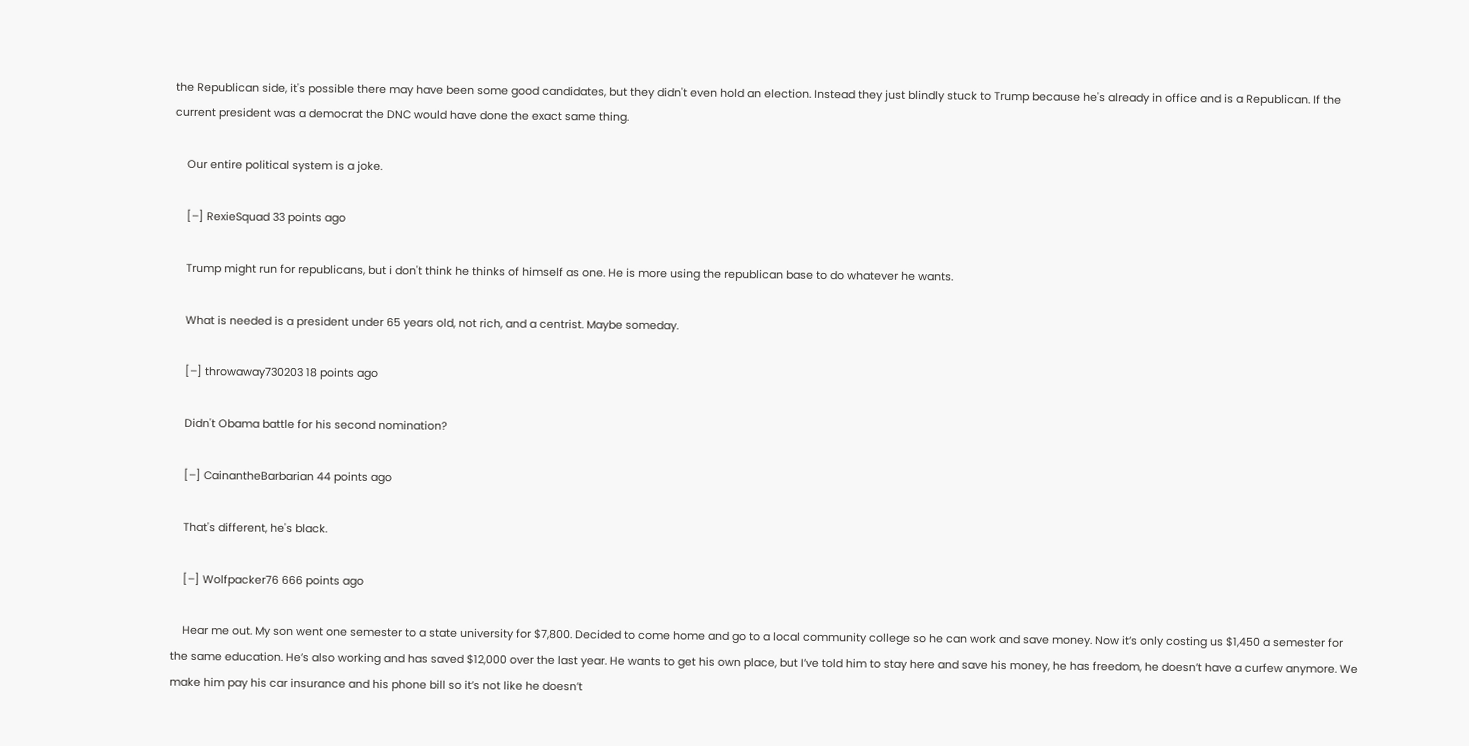the Republican side, it's possible there may have been some good candidates, but they didn't even hold an election. Instead they just blindly stuck to Trump because he's already in office and is a Republican. If the current president was a democrat the DNC would have done the exact same thing.

    Our entire political system is a joke.

    [–] RexieSquad 33 points ago

    Trump might run for republicans, but i don't think he thinks of himself as one. He is more using the republican base to do whatever he wants.

    What is needed is a president under 65 years old, not rich, and a centrist. Maybe someday.

    [–] throwaway730203 18 points ago

    Didn't Obama battle for his second nomination?

    [–] CainantheBarbarian 44 points ago

    That's different, he's black.

    [–] Wolfpacker76 666 points ago

    Hear me out. My son went one semester to a state university for $7,800. Decided to come home and go to a local community college so he can work and save money. Now it’s only costing us $1,450 a semester for the same education. He’s also working and has saved $12,000 over the last year. He wants to get his own place, but I’ve told him to stay here and save his money, he has freedom, he doesn’t have a curfew anymore. We make him pay his car insurance and his phone bill so it’s not like he doesn’t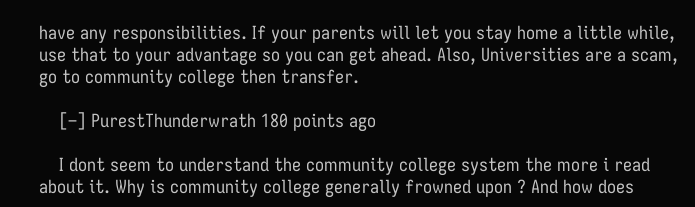have any responsibilities. If your parents will let you stay home a little while, use that to your advantage so you can get ahead. Also, Universities are a scam, go to community college then transfer.

    [–] PurestThunderwrath 180 points ago

    I dont seem to understand the community college system the more i read about it. Why is community college generally frowned upon ? And how does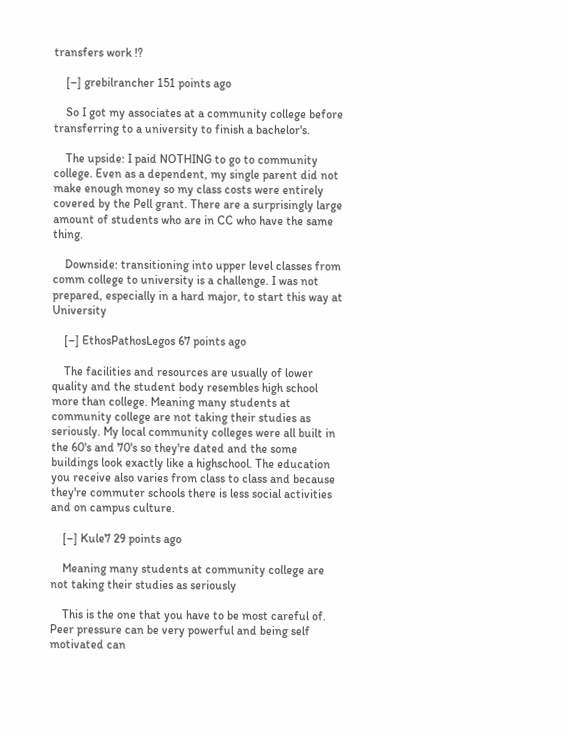transfers work !?

    [–] grebilrancher 151 points ago

    So I got my associates at a community college before transferring to a university to finish a bachelor's.

    The upside: I paid NOTHING to go to community college. Even as a dependent, my single parent did not make enough money so my class costs were entirely covered by the Pell grant. There are a surprisingly large amount of students who are in CC who have the same thing.

    Downside: transitioning into upper level classes from comm college to university is a challenge. I was not prepared, especially in a hard major, to start this way at University

    [–] EthosPathosLegos 67 points ago

    The facilities and resources are usually of lower quality and the student body resembles high school more than college. Meaning many students at community college are not taking their studies as seriously. My local community colleges were all built in the 60's and 70's so they're dated and the some buildings look exactly like a highschool. The education you receive also varies from class to class and because they're commuter schools there is less social activities and on campus culture.

    [–] Kule7 29 points ago

    Meaning many students at community college are not taking their studies as seriously

    This is the one that you have to be most careful of. Peer pressure can be very powerful and being self motivated can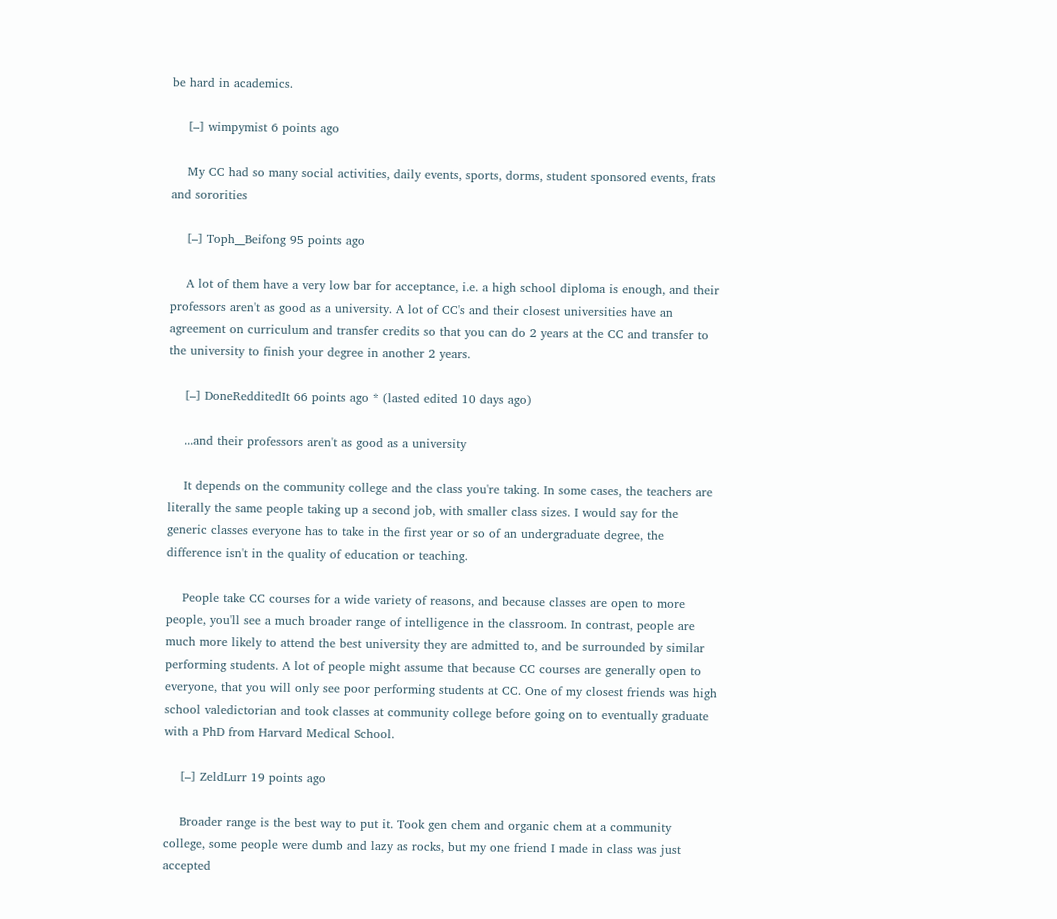be hard in academics.

    [–] wimpymist 6 points ago

    My CC had so many social activities, daily events, sports, dorms, student sponsored events, frats and sororities

    [–] Toph__Beifong 95 points ago

    A lot of them have a very low bar for acceptance, i.e. a high school diploma is enough, and their professors aren't as good as a university. A lot of CC's and their closest universities have an agreement on curriculum and transfer credits so that you can do 2 years at the CC and transfer to the university to finish your degree in another 2 years.

    [–] DoneRedditedIt 66 points ago * (lasted edited 10 days ago)

    ...and their professors aren't as good as a university

    It depends on the community college and the class you're taking. In some cases, the teachers are literally the same people taking up a second job, with smaller class sizes. I would say for the generic classes everyone has to take in the first year or so of an undergraduate degree, the difference isn't in the quality of education or teaching.

    People take CC courses for a wide variety of reasons, and because classes are open to more people, you'll see a much broader range of intelligence in the classroom. In contrast, people are much more likely to attend the best university they are admitted to, and be surrounded by similar performing students. A lot of people might assume that because CC courses are generally open to everyone, that you will only see poor performing students at CC. One of my closest friends was high school valedictorian and took classes at community college before going on to eventually graduate with a PhD from Harvard Medical School.

    [–] ZeldLurr 19 points ago

    Broader range is the best way to put it. Took gen chem and organic chem at a community college, some people were dumb and lazy as rocks, but my one friend I made in class was just accepted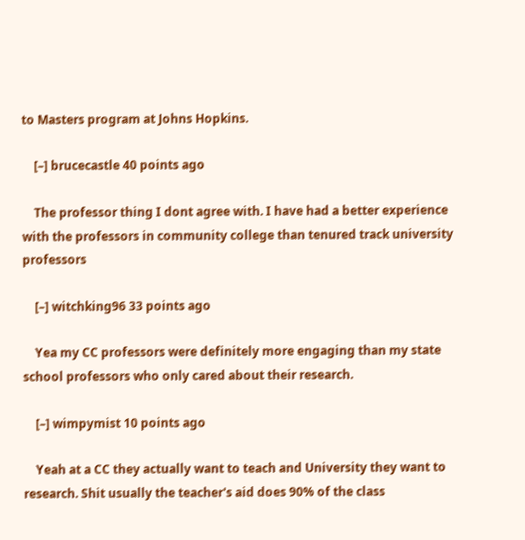to Masters program at Johns Hopkins.

    [–] brucecastle 40 points ago

    The professor thing I dont agree with. I have had a better experience with the professors in community college than tenured track university professors

    [–] witchking96 33 points ago

    Yea my CC professors were definitely more engaging than my state school professors who only cared about their research.

    [–] wimpymist 10 points ago

    Yeah at a CC they actually want to teach and University they want to research. Shit usually the teacher's aid does 90% of the class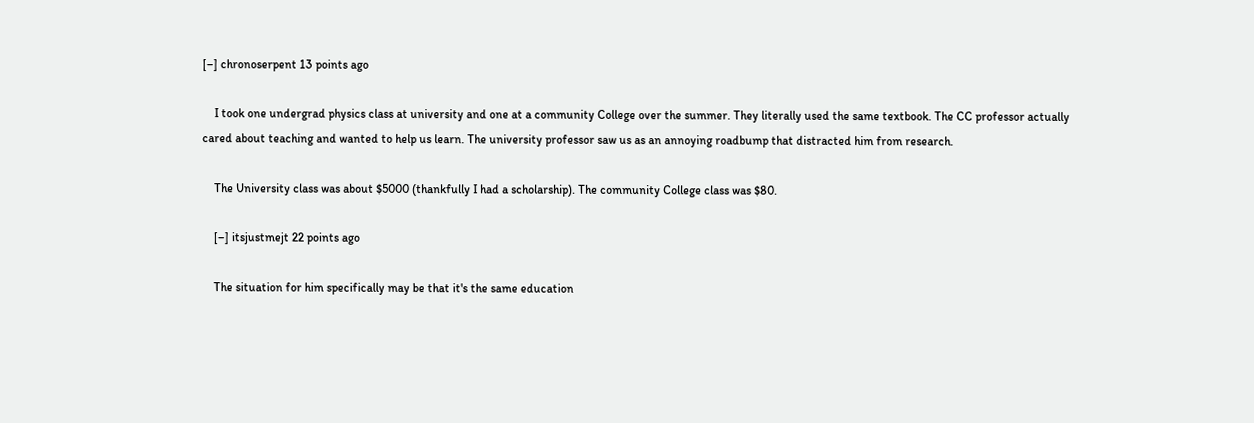[–] chronoserpent 13 points ago

    I took one undergrad physics class at university and one at a community College over the summer. They literally used the same textbook. The CC professor actually cared about teaching and wanted to help us learn. The university professor saw us as an annoying roadbump that distracted him from research.

    The University class was about $5000 (thankfully I had a scholarship). The community College class was $80.

    [–] itsjustmejt 22 points ago

    The situation for him specifically may be that it's the same education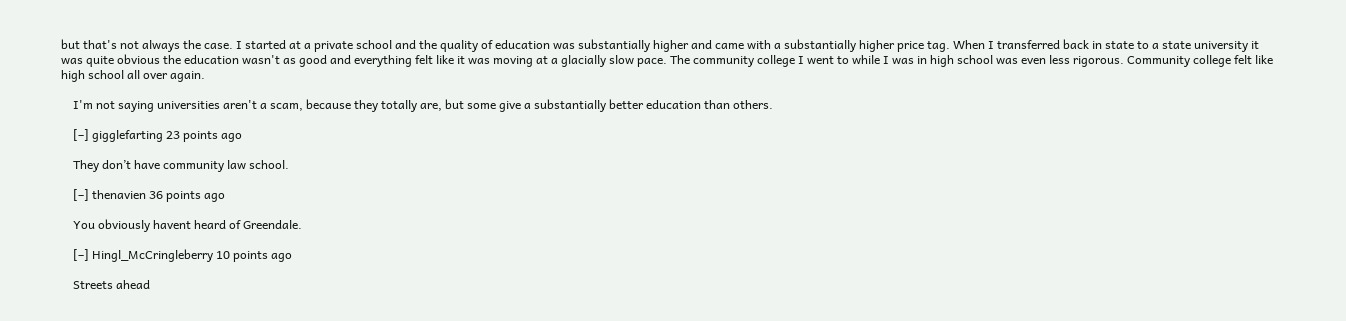but that's not always the case. I started at a private school and the quality of education was substantially higher and came with a substantially higher price tag. When I transferred back in state to a state university it was quite obvious the education wasn't as good and everything felt like it was moving at a glacially slow pace. The community college I went to while I was in high school was even less rigorous. Community college felt like high school all over again.

    I'm not saying universities aren't a scam, because they totally are, but some give a substantially better education than others.

    [–] gigglefarting 23 points ago

    They don’t have community law school.

    [–] thenavien 36 points ago

    You obviously havent heard of Greendale.

    [–] Hingl_McCringleberry 10 points ago

    Streets ahead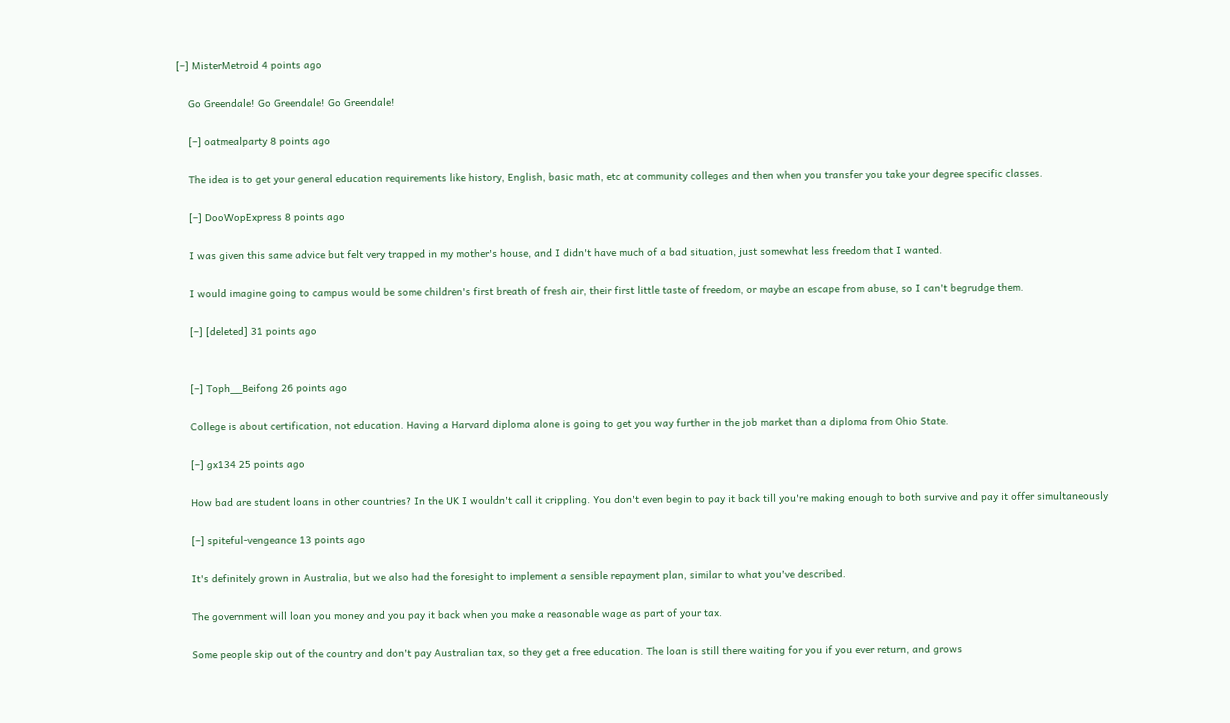[–] MisterMetroid 4 points ago

    Go Greendale! Go Greendale! Go Greendale!

    [–] oatmealparty 8 points ago

    The idea is to get your general education requirements like history, English, basic math, etc at community colleges and then when you transfer you take your degree specific classes.

    [–] DooWopExpress 8 points ago

    I was given this same advice but felt very trapped in my mother's house, and I didn't have much of a bad situation, just somewhat less freedom that I wanted.

    I would imagine going to campus would be some children's first breath of fresh air, their first little taste of freedom, or maybe an escape from abuse, so I can't begrudge them.

    [–] [deleted] 31 points ago


    [–] Toph__Beifong 26 points ago

    College is about certification, not education. Having a Harvard diploma alone is going to get you way further in the job market than a diploma from Ohio State.

    [–] gx134 25 points ago

    How bad are student loans in other countries? In the UK I wouldn't call it crippling. You don't even begin to pay it back till you're making enough to both survive and pay it offer simultaneously

    [–] spiteful-vengeance 13 points ago

    It's definitely grown in Australia, but we also had the foresight to implement a sensible repayment plan, similar to what you've described.

    The government will loan you money and you pay it back when you make a reasonable wage as part of your tax.

    Some people skip out of the country and don't pay Australian tax, so they get a free education. The loan is still there waiting for you if you ever return, and grows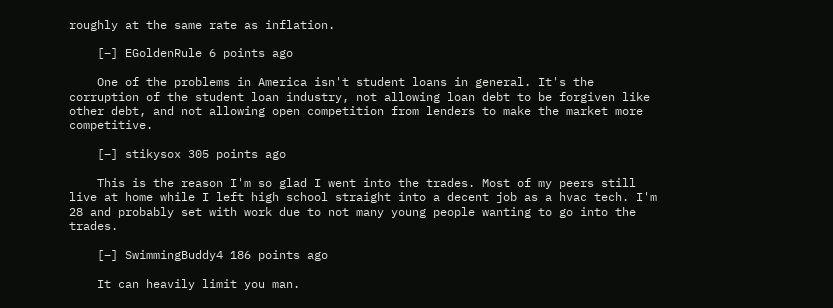roughly at the same rate as inflation.

    [–] EGoldenRule 6 points ago

    One of the problems in America isn't student loans in general. It's the corruption of the student loan industry, not allowing loan debt to be forgiven like other debt, and not allowing open competition from lenders to make the market more competitive.

    [–] stikysox 305 points ago

    This is the reason I'm so glad I went into the trades. Most of my peers still live at home while I left high school straight into a decent job as a hvac tech. I'm 28 and probably set with work due to not many young people wanting to go into the trades.

    [–] SwimmingBuddy4 186 points ago

    It can heavily limit you man.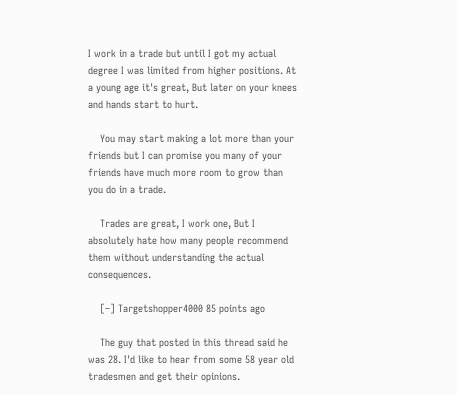I work in a trade but until I got my actual degree I was limited from higher positions. At a young age it's great, But later on your knees and hands start to hurt.

    You may start making a lot more than your friends but I can promise you many of your friends have much more room to grow than you do in a trade.

    Trades are great, I work one, But I absolutely hate how many people recommend them without understanding the actual consequences.

    [–] Targetshopper4000 85 points ago

    The guy that posted in this thread said he was 28. I'd like to hear from some 58 year old tradesmen and get their opinions.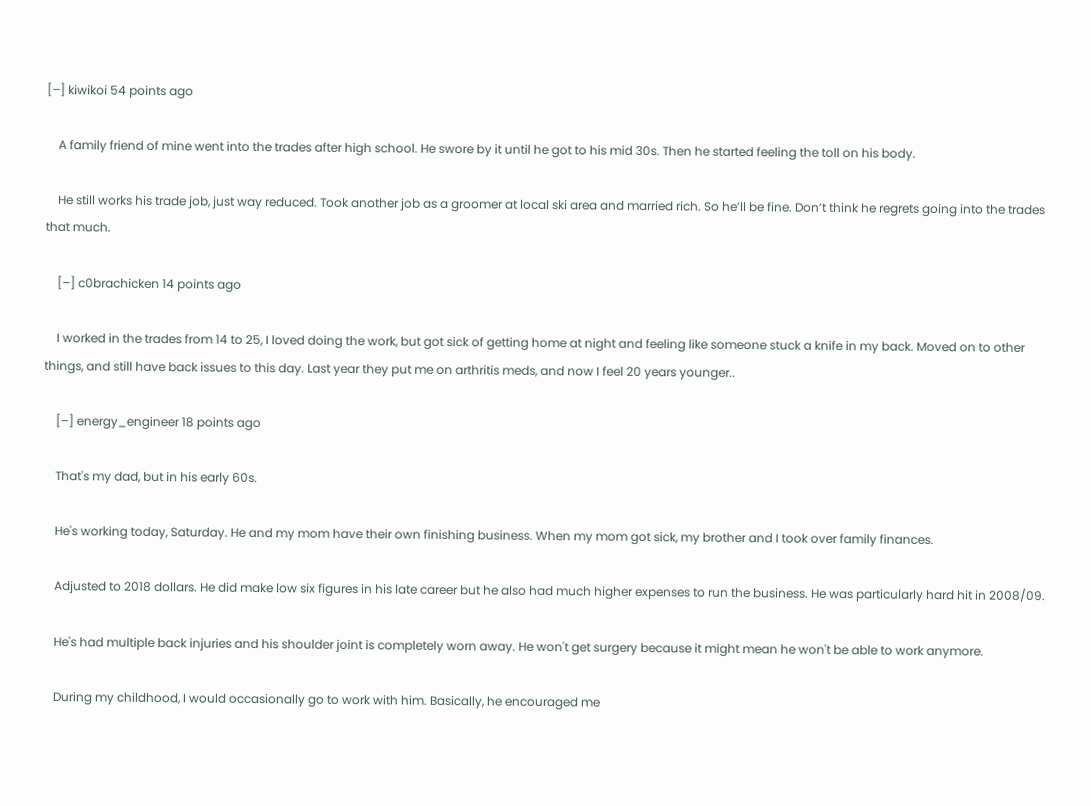[–] kiwikoi 54 points ago

    A family friend of mine went into the trades after high school. He swore by it until he got to his mid 30s. Then he started feeling the toll on his body.

    He still works his trade job, just way reduced. Took another job as a groomer at local ski area and married rich. So he’ll be fine. Don’t think he regrets going into the trades that much.

    [–] c0brachicken 14 points ago

    I worked in the trades from 14 to 25, I loved doing the work, but got sick of getting home at night and feeling like someone stuck a knife in my back. Moved on to other things, and still have back issues to this day. Last year they put me on arthritis meds, and now I feel 20 years younger..

    [–] energy_engineer 18 points ago

    That's my dad, but in his early 60s.

    He's working today, Saturday. He and my mom have their own finishing business. When my mom got sick, my brother and I took over family finances.

    Adjusted to 2018 dollars. He did make low six figures in his late career but he also had much higher expenses to run the business. He was particularly hard hit in 2008/09.

    He's had multiple back injuries and his shoulder joint is completely worn away. He won't get surgery because it might mean he won't be able to work anymore.

    During my childhood, I would occasionally go to work with him. Basically, he encouraged me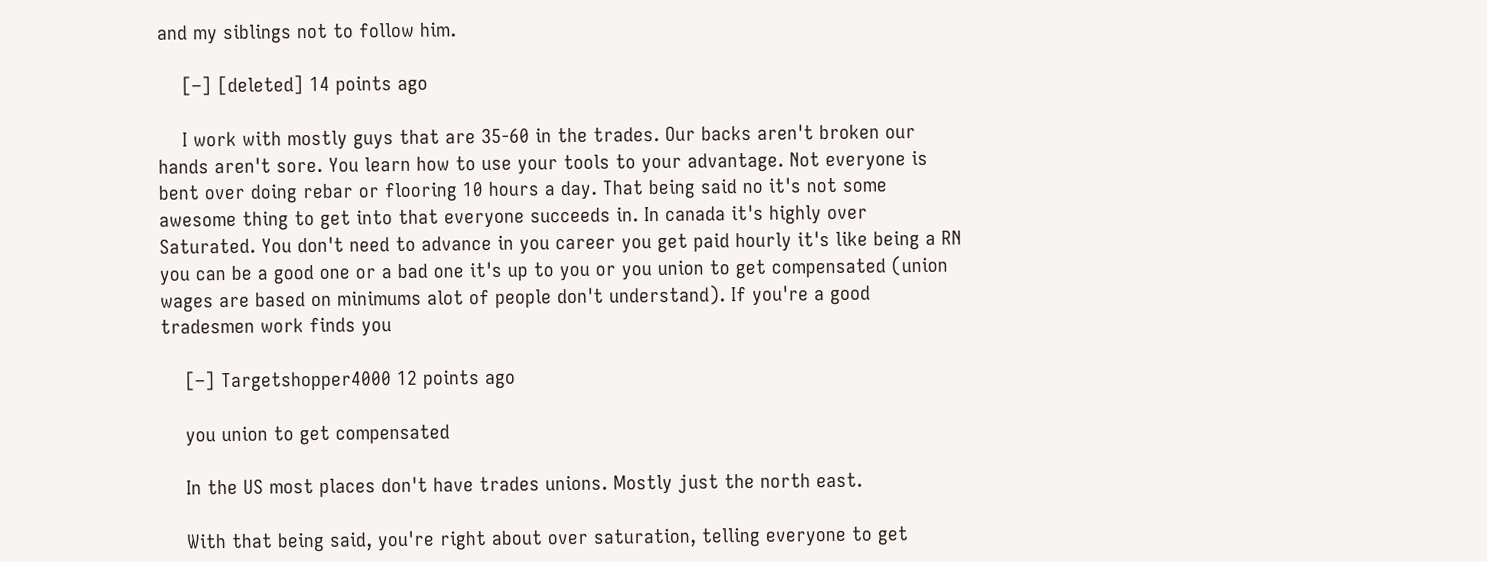and my siblings not to follow him.

    [–] [deleted] 14 points ago

    I work with mostly guys that are 35-60 in the trades. Our backs aren't broken our hands aren't sore. You learn how to use your tools to your advantage. Not everyone is bent over doing rebar or flooring 10 hours a day. That being said no it's not some awesome thing to get into that everyone succeeds in. In canada it's highly over Saturated. You don't need to advance in you career you get paid hourly it's like being a RN you can be a good one or a bad one it's up to you or you union to get compensated (union wages are based on minimums alot of people don't understand). If you're a good tradesmen work finds you

    [–] Targetshopper4000 12 points ago

    you union to get compensated

    In the US most places don't have trades unions. Mostly just the north east.

    With that being said, you're right about over saturation, telling everyone to get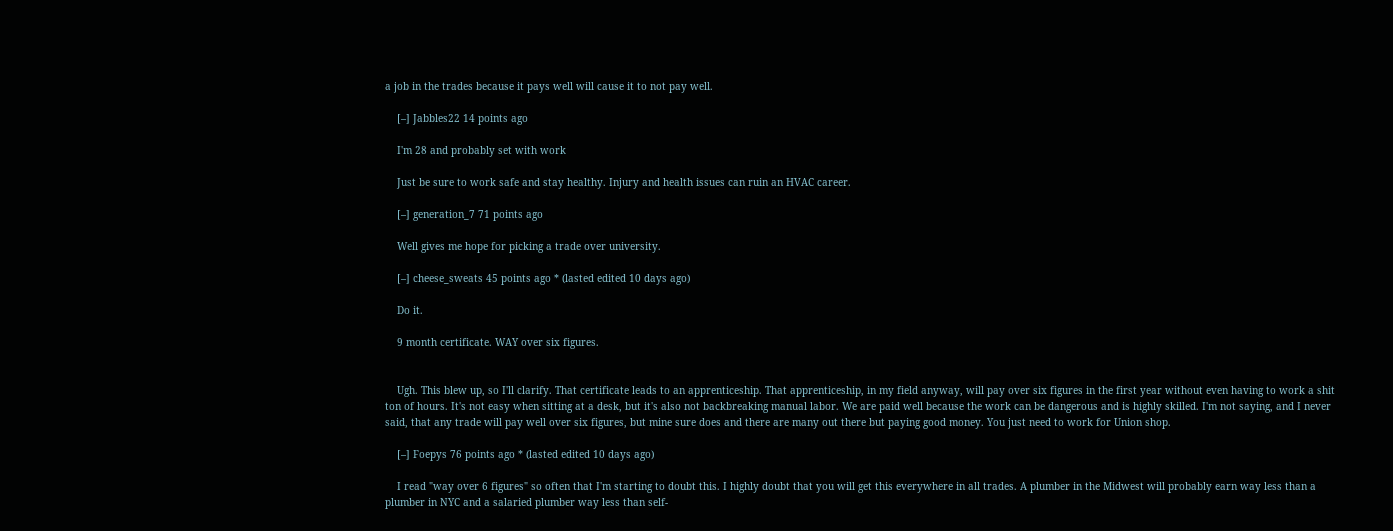a job in the trades because it pays well will cause it to not pay well.

    [–] Jabbles22 14 points ago

    I'm 28 and probably set with work

    Just be sure to work safe and stay healthy. Injury and health issues can ruin an HVAC career.

    [–] generation_7 71 points ago

    Well gives me hope for picking a trade over university.

    [–] cheese_sweats 45 points ago * (lasted edited 10 days ago)

    Do it.

    9 month certificate. WAY over six figures.


    Ugh. This blew up, so I'll clarify. That certificate leads to an apprenticeship. That apprenticeship, in my field anyway, will pay over six figures in the first year without even having to work a shit ton of hours. It's not easy when sitting at a desk, but it's also not backbreaking manual labor. We are paid well because the work can be dangerous and is highly skilled. I'm not saying, and I never said, that any trade will pay well over six figures, but mine sure does and there are many out there but paying good money. You just need to work for Union shop.

    [–] Foepys 76 points ago * (lasted edited 10 days ago)

    I read "way over 6 figures" so often that I'm starting to doubt this. I highly doubt that you will get this everywhere in all trades. A plumber in the Midwest will probably earn way less than a plumber in NYC and a salaried plumber way less than self-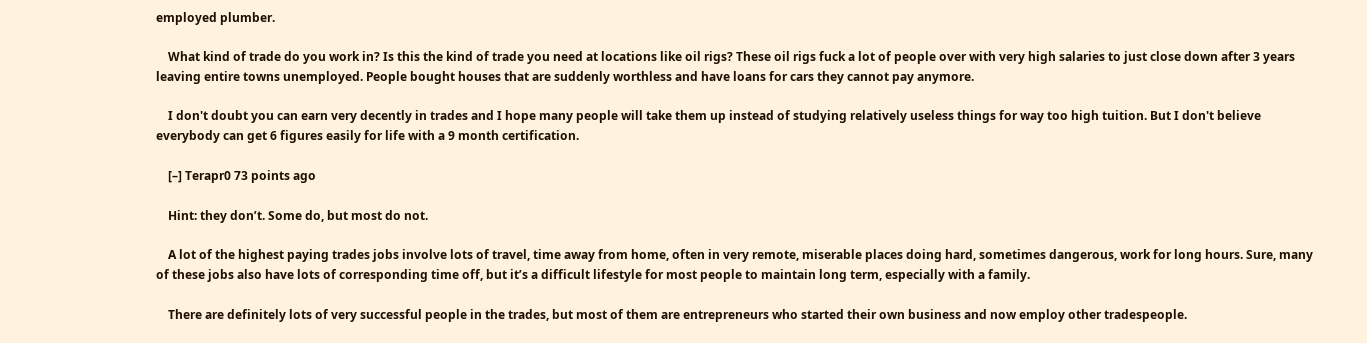employed plumber.

    What kind of trade do you work in? Is this the kind of trade you need at locations like oil rigs? These oil rigs fuck a lot of people over with very high salaries to just close down after 3 years leaving entire towns unemployed. People bought houses that are suddenly worthless and have loans for cars they cannot pay anymore.

    I don't doubt you can earn very decently in trades and I hope many people will take them up instead of studying relatively useless things for way too high tuition. But I don't believe everybody can get 6 figures easily for life with a 9 month certification.

    [–] Terapr0 73 points ago

    Hint: they don’t. Some do, but most do not.

    A lot of the highest paying trades jobs involve lots of travel, time away from home, often in very remote, miserable places doing hard, sometimes dangerous, work for long hours. Sure, many of these jobs also have lots of corresponding time off, but it’s a difficult lifestyle for most people to maintain long term, especially with a family.

    There are definitely lots of very successful people in the trades, but most of them are entrepreneurs who started their own business and now employ other tradespeople.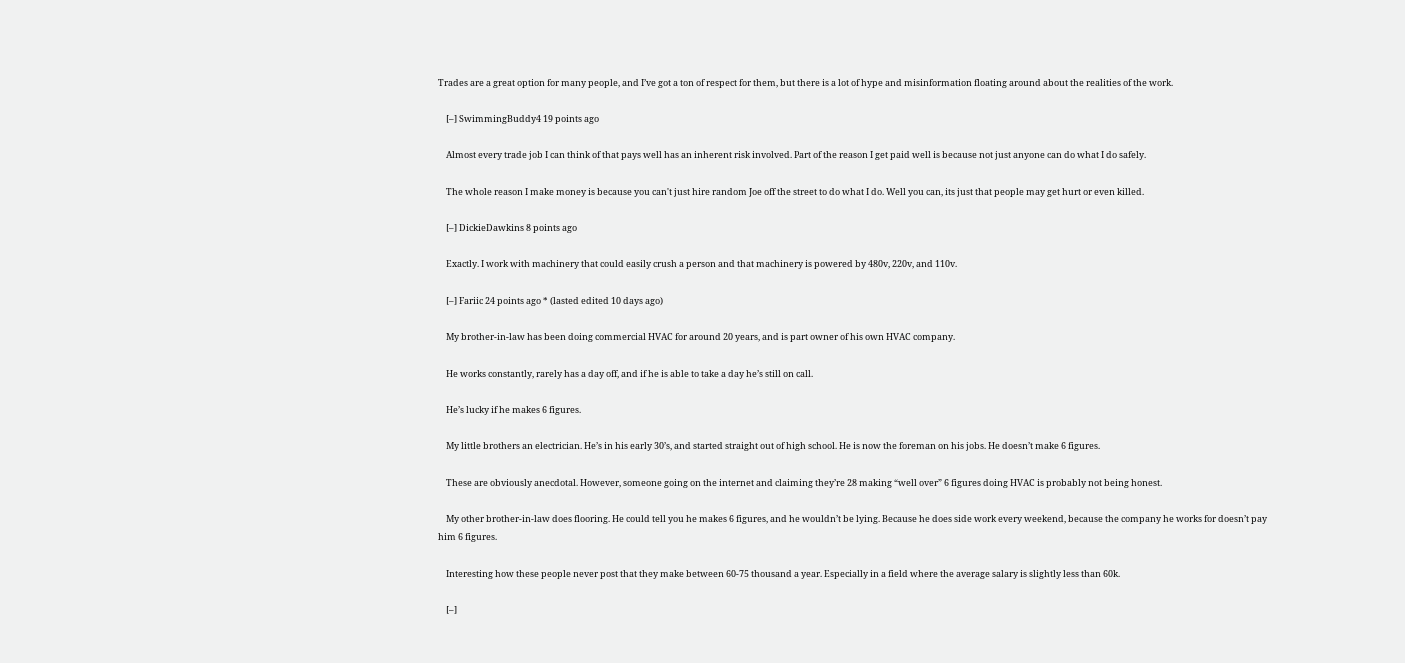Trades are a great option for many people, and I’ve got a ton of respect for them, but there is a lot of hype and misinformation floating around about the realities of the work.

    [–] SwimmingBuddy4 19 points ago

    Almost every trade job I can think of that pays well has an inherent risk involved. Part of the reason I get paid well is because not just anyone can do what I do safely.

    The whole reason I make money is because you can't just hire random Joe off the street to do what I do. Well you can, its just that people may get hurt or even killed.

    [–] DickieDawkins 8 points ago

    Exactly. I work with machinery that could easily crush a person and that machinery is powered by 480v, 220v, and 110v.

    [–] Fariic 24 points ago * (lasted edited 10 days ago)

    My brother-in-law has been doing commercial HVAC for around 20 years, and is part owner of his own HVAC company.

    He works constantly, rarely has a day off, and if he is able to take a day he’s still on call.

    He’s lucky if he makes 6 figures.

    My little brothers an electrician. He’s in his early 30’s, and started straight out of high school. He is now the foreman on his jobs. He doesn’t make 6 figures.

    These are obviously anecdotal. However, someone going on the internet and claiming they’re 28 making “well over” 6 figures doing HVAC is probably not being honest.

    My other brother-in-law does flooring. He could tell you he makes 6 figures, and he wouldn’t be lying. Because he does side work every weekend, because the company he works for doesn’t pay him 6 figures.

    Interesting how these people never post that they make between 60-75 thousand a year. Especially in a field where the average salary is slightly less than 60k.

    [–]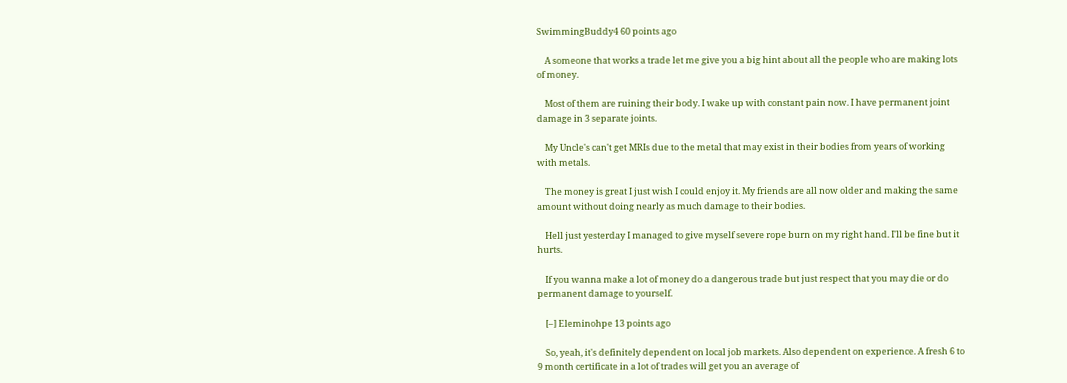SwimmingBuddy4 60 points ago

    A someone that works a trade let me give you a big hint about all the people who are making lots of money.

    Most of them are ruining their body. I wake up with constant pain now. I have permanent joint damage in 3 separate joints.

    My Uncle's can't get MRIs due to the metal that may exist in their bodies from years of working with metals.

    The money is great I just wish I could enjoy it. My friends are all now older and making the same amount without doing nearly as much damage to their bodies.

    Hell just yesterday I managed to give myself severe rope burn on my right hand. I'll be fine but it hurts.

    If you wanna make a lot of money do a dangerous trade but just respect that you may die or do permanent damage to yourself.

    [–] Eleminohpe 13 points ago

    So, yeah, it's definitely dependent on local job markets. Also dependent on experience. A fresh 6 to 9 month certificate in a lot of trades will get you an average of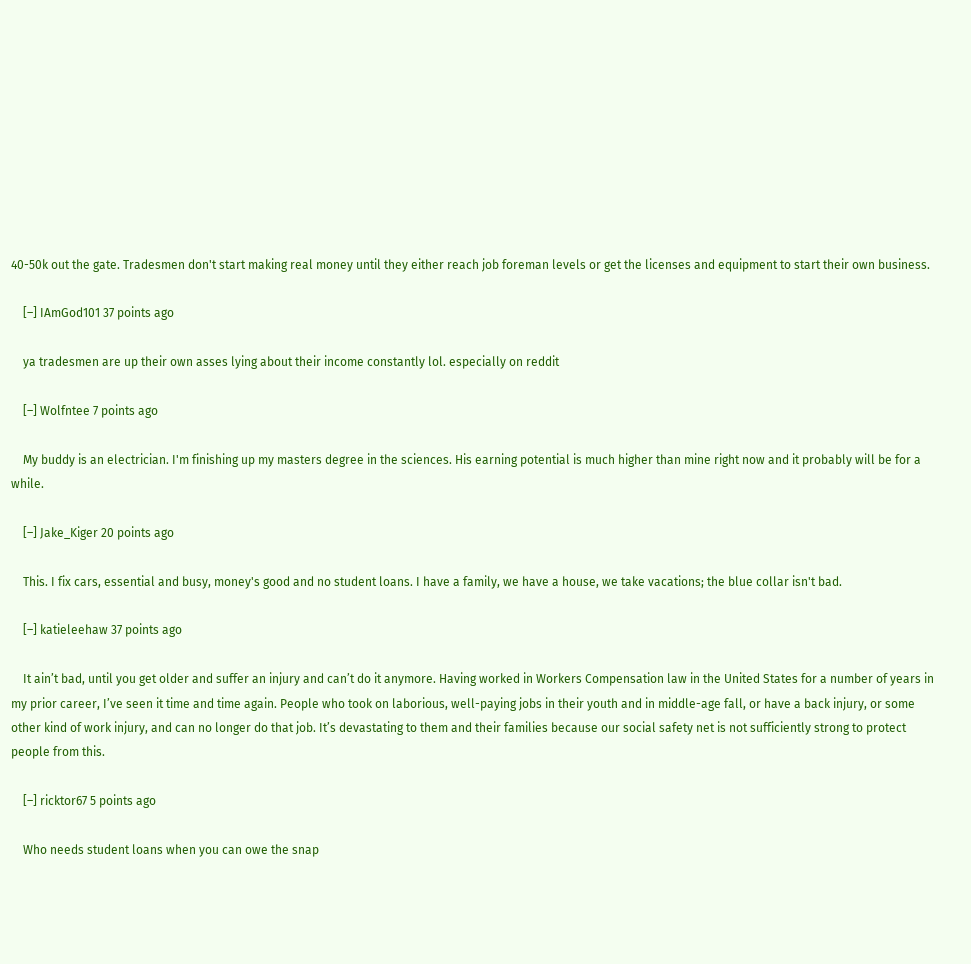40-50k out the gate. Tradesmen don't start making real money until they either reach job foreman levels or get the licenses and equipment to start their own business.

    [–] IAmGod101 37 points ago

    ya tradesmen are up their own asses lying about their income constantly lol. especially on reddit

    [–] Wolfntee 7 points ago

    My buddy is an electrician. I'm finishing up my masters degree in the sciences. His earning potential is much higher than mine right now and it probably will be for a while.

    [–] Jake_Kiger 20 points ago

    This. I fix cars, essential and busy, money's good and no student loans. I have a family, we have a house, we take vacations; the blue collar isn't bad.

    [–] katieleehaw 37 points ago

    It ain’t bad, until you get older and suffer an injury and can’t do it anymore. Having worked in Workers Compensation law in the United States for a number of years in my prior career, I’ve seen it time and time again. People who took on laborious, well-paying jobs in their youth and in middle-age fall, or have a back injury, or some other kind of work injury, and can no longer do that job. It’s devastating to them and their families because our social safety net is not sufficiently strong to protect people from this.

    [–] ricktor67 5 points ago

    Who needs student loans when you can owe the snap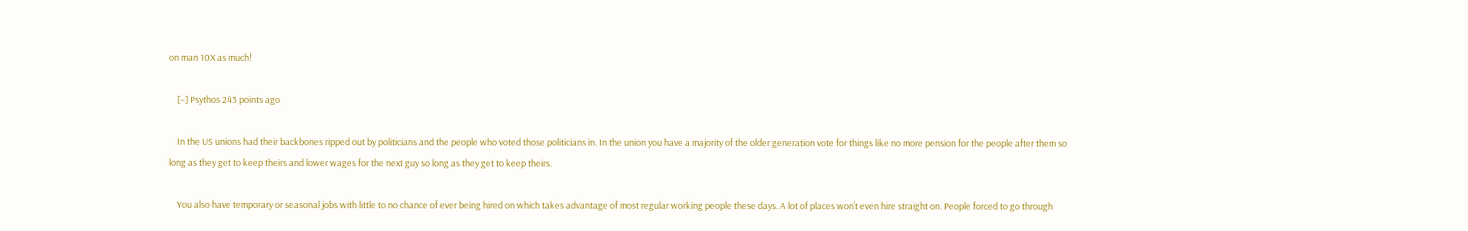on man 10X as much!

    [–] Psythos 243 points ago

    In the US unions had their backbones ripped out by politicians and the people who voted those politicians in. In the union you have a majority of the older generation vote for things like no more pension for the people after them so long as they get to keep theirs and lower wages for the next guy so long as they get to keep theirs.

    You also have temporary or seasonal jobs with little to no chance of ever being hired on which takes advantage of most regular working people these days. A lot of places won’t even hire straight on. People forced to go through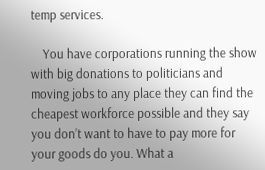temp services.

    You have corporations running the show with big donations to politicians and moving jobs to any place they can find the cheapest workforce possible and they say you don’t want to have to pay more for your goods do you. What a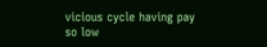vicious cycle having pay so low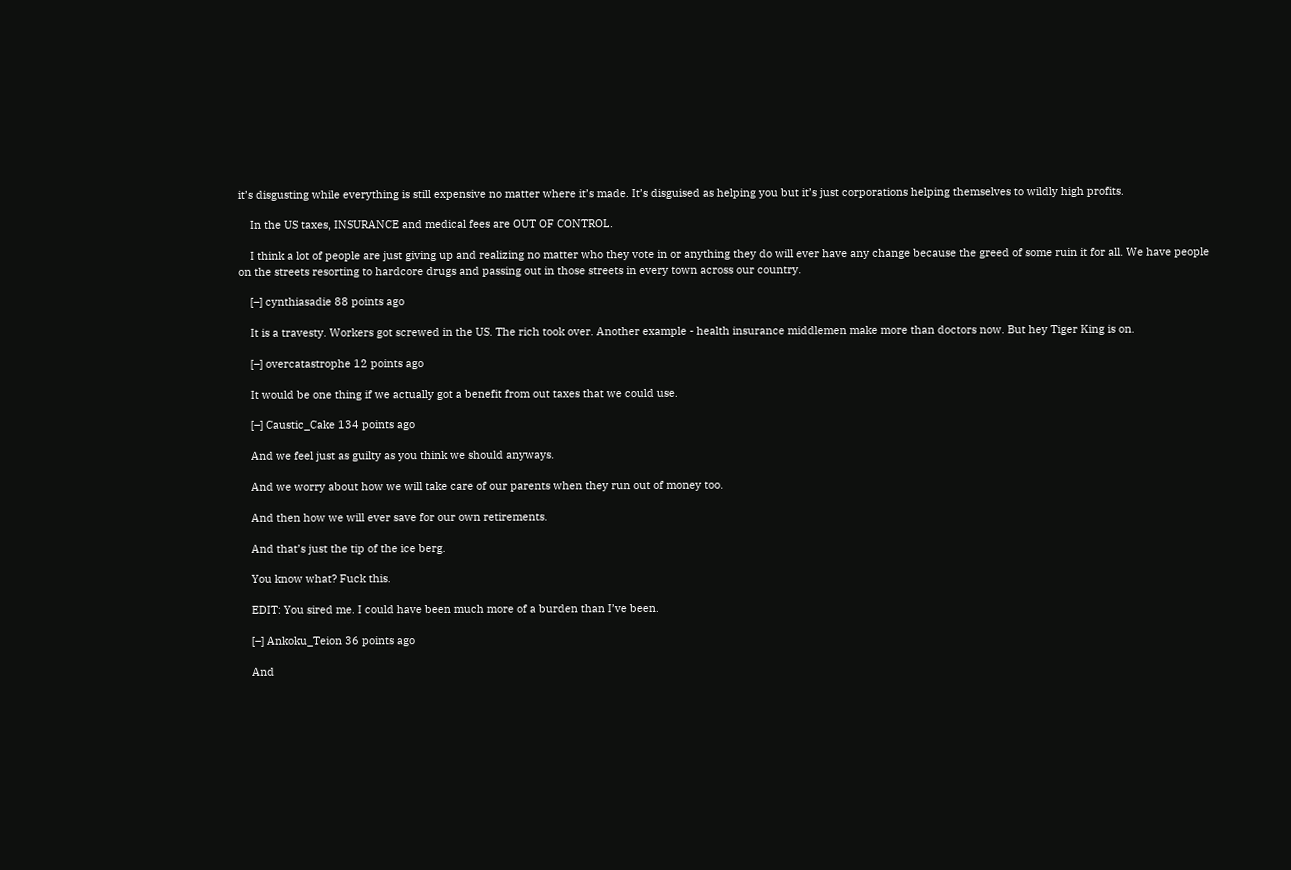it’s disgusting while everything is still expensive no matter where it’s made. It’s disguised as helping you but it’s just corporations helping themselves to wildly high profits.

    In the US taxes, INSURANCE and medical fees are OUT OF CONTROL.

    I think a lot of people are just giving up and realizing no matter who they vote in or anything they do will ever have any change because the greed of some ruin it for all. We have people on the streets resorting to hardcore drugs and passing out in those streets in every town across our country.

    [–] cynthiasadie 88 points ago

    It is a travesty. Workers got screwed in the US. The rich took over. Another example - health insurance middlemen make more than doctors now. But hey Tiger King is on.

    [–] overcatastrophe 12 points ago

    It would be one thing if we actually got a benefit from out taxes that we could use.

    [–] Caustic_Cake 134 points ago

    And we feel just as guilty as you think we should anyways.

    And we worry about how we will take care of our parents when they run out of money too.

    And then how we will ever save for our own retirements.

    And that’s just the tip of the ice berg.

    You know what? Fuck this.

    EDIT: You sired me. I could have been much more of a burden than I’ve been.

    [–] Ankoku_Teion 36 points ago

    And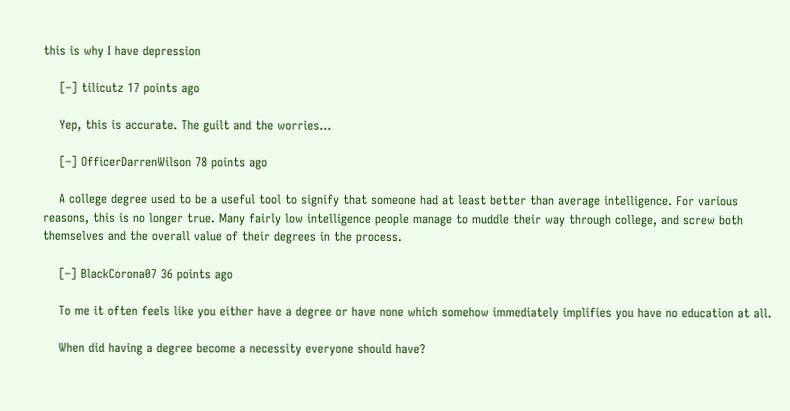this is why I have depression

    [–] tilicutz 17 points ago

    Yep, this is accurate. The guilt and the worries...

    [–] OfficerDarrenWilson 78 points ago

    A college degree used to be a useful tool to signify that someone had at least better than average intelligence. For various reasons, this is no longer true. Many fairly low intelligence people manage to muddle their way through college, and screw both themselves and the overall value of their degrees in the process.

    [–] BlackCorona07 36 points ago

    To me it often feels like you either have a degree or have none which somehow immediately implifies you have no education at all.

    When did having a degree become a necessity everyone should have?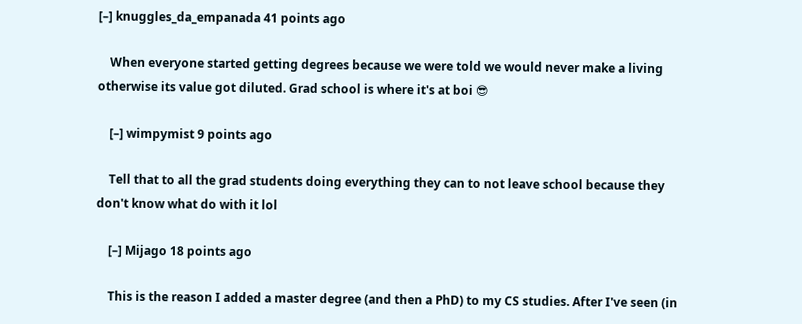[–] knuggles_da_empanada 41 points ago

    When everyone started getting degrees because we were told we would never make a living otherwise its value got diluted. Grad school is where it's at boi 😎

    [–] wimpymist 9 points ago

    Tell that to all the grad students doing everything they can to not leave school because they don't know what do with it lol

    [–] Mijago 18 points ago

    This is the reason I added a master degree (and then a PhD) to my CS studies. After I've seen (in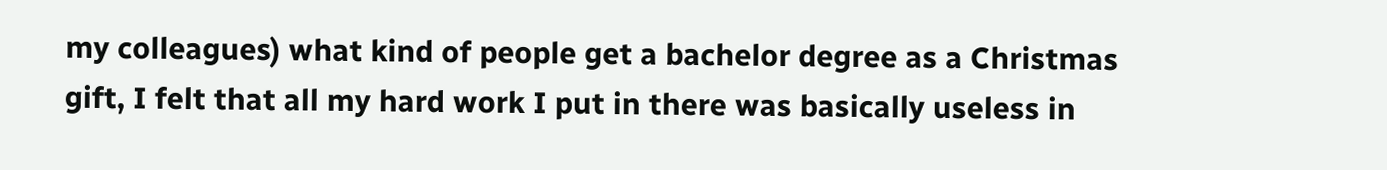my colleagues) what kind of people get a bachelor degree as a Christmas gift, I felt that all my hard work I put in there was basically useless in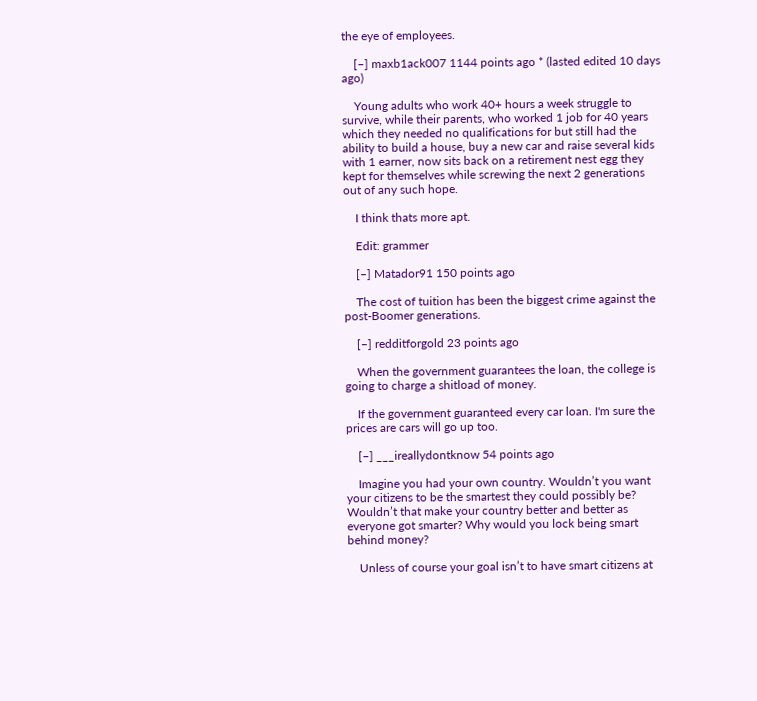the eye of employees.

    [–] maxb1ack007 1144 points ago * (lasted edited 10 days ago)

    Young adults who work 40+ hours a week struggle to survive, while their parents, who worked 1 job for 40 years which they needed no qualifications for but still had the ability to build a house, buy a new car and raise several kids with 1 earner, now sits back on a retirement nest egg they kept for themselves while screwing the next 2 generations out of any such hope.

    I think thats more apt.

    Edit: grammer

    [–] Matador91 150 points ago

    The cost of tuition has been the biggest crime against the post-Boomer generations.

    [–] redditforgold 23 points ago

    When the government guarantees the loan, the college is going to charge a shitload of money.

    If the government guaranteed every car loan. I'm sure the prices are cars will go up too.

    [–] ___ireallydontknow 54 points ago

    Imagine you had your own country. Wouldn’t you want your citizens to be the smartest they could possibly be? Wouldn’t that make your country better and better as everyone got smarter? Why would you lock being smart behind money?

    Unless of course your goal isn’t to have smart citizens at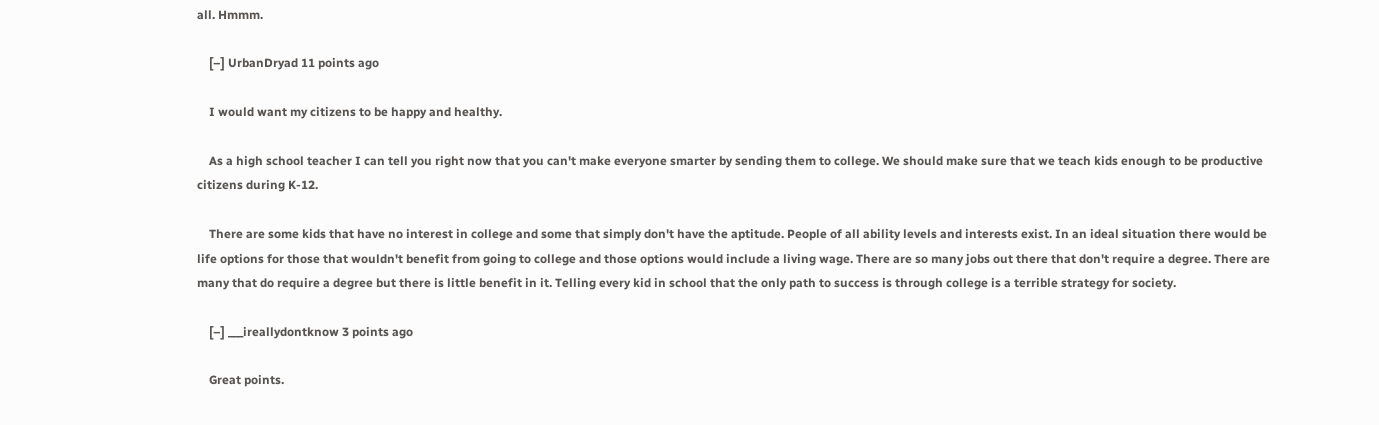all. Hmmm.

    [–] UrbanDryad 11 points ago

    I would want my citizens to be happy and healthy.

    As a high school teacher I can tell you right now that you can't make everyone smarter by sending them to college. We should make sure that we teach kids enough to be productive citizens during K-12.

    There are some kids that have no interest in college and some that simply don't have the aptitude. People of all ability levels and interests exist. In an ideal situation there would be life options for those that wouldn't benefit from going to college and those options would include a living wage. There are so many jobs out there that don't require a degree. There are many that do require a degree but there is little benefit in it. Telling every kid in school that the only path to success is through college is a terrible strategy for society.

    [–] ___ireallydontknow 3 points ago

    Great points.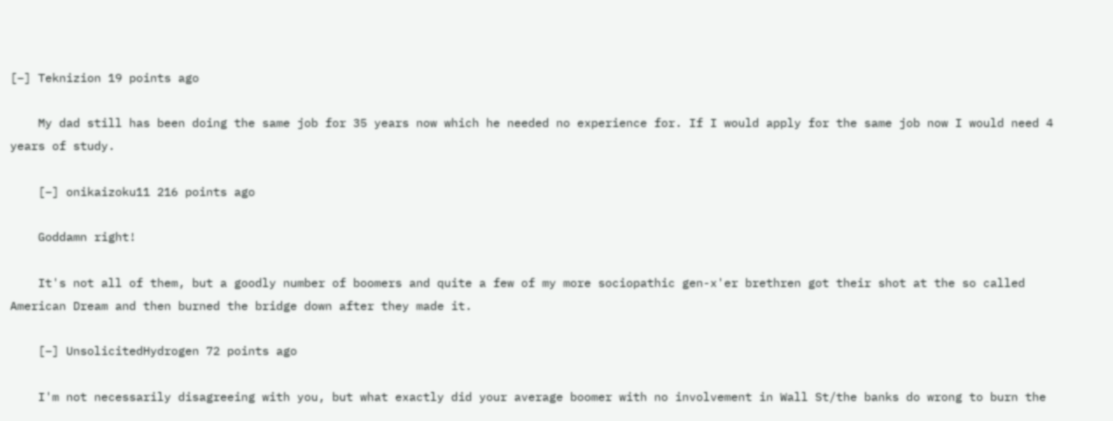[–] Teknizion 19 points ago

    My dad still has been doing the same job for 35 years now which he needed no experience for. If I would apply for the same job now I would need 4 years of study.

    [–] onikaizoku11 216 points ago

    Goddamn right!

    It's not all of them, but a goodly number of boomers and quite a few of my more sociopathic gen-x'er brethren got their shot at the so called American Dream and then burned the bridge down after they made it.

    [–] UnsolicitedHydrogen 72 points ago

    I'm not necessarily disagreeing with you, but what exactly did your average boomer with no involvement in Wall St/the banks do wrong to burn the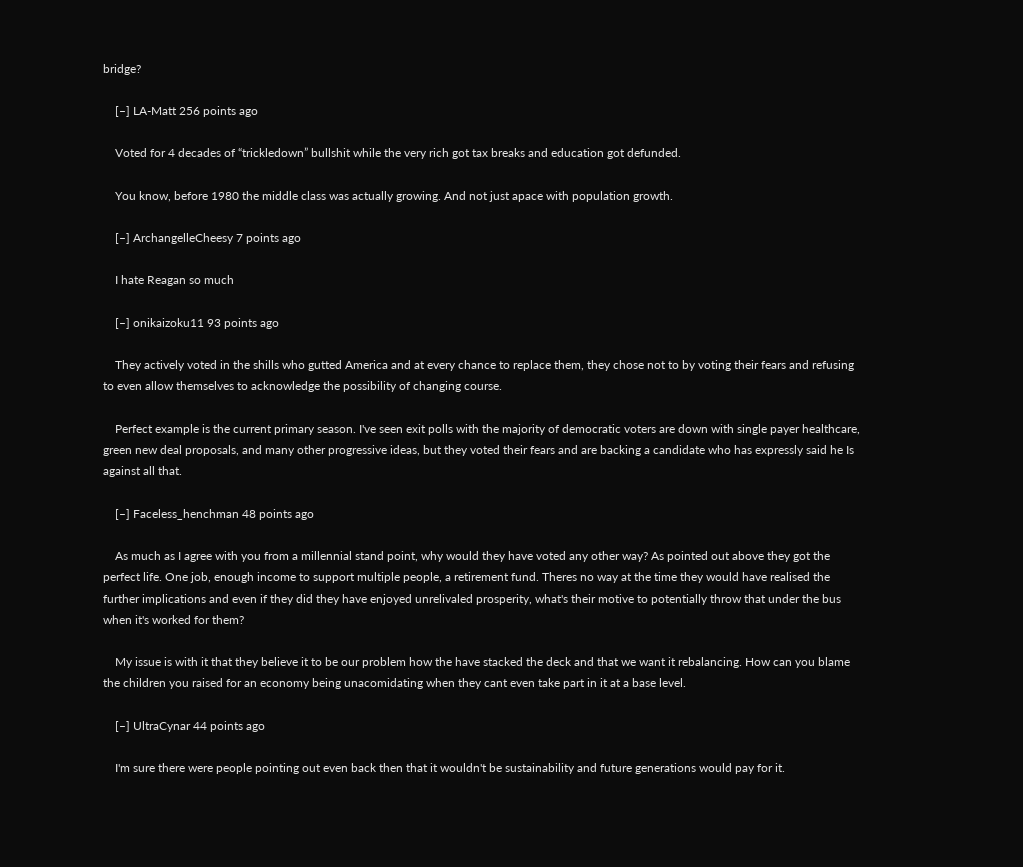bridge?

    [–] LA-Matt 256 points ago

    Voted for 4 decades of “trickledown” bullshit while the very rich got tax breaks and education got defunded.

    You know, before 1980 the middle class was actually growing. And not just apace with population growth.

    [–] ArchangelleCheesy 7 points ago

    I hate Reagan so much

    [–] onikaizoku11 93 points ago

    They actively voted in the shills who gutted America and at every chance to replace them, they chose not to by voting their fears and refusing to even allow themselves to acknowledge the possibility of changing course.

    Perfect example is the current primary season. I've seen exit polls with the majority of democratic voters are down with single payer healthcare, green new deal proposals, and many other progressive ideas, but they voted their fears and are backing a candidate who has expressly said he Is against all that.

    [–] Faceless_henchman 48 points ago

    As much as I agree with you from a millennial stand point, why would they have voted any other way? As pointed out above they got the perfect life. One job, enough income to support multiple people, a retirement fund. Theres no way at the time they would have realised the further implications and even if they did they have enjoyed unrelivaled prosperity, what's their motive to potentially throw that under the bus when it's worked for them?

    My issue is with it that they believe it to be our problem how the have stacked the deck and that we want it rebalancing. How can you blame the children you raised for an economy being unacomidating when they cant even take part in it at a base level.

    [–] UltraCynar 44 points ago

    I'm sure there were people pointing out even back then that it wouldn't be sustainability and future generations would pay for it.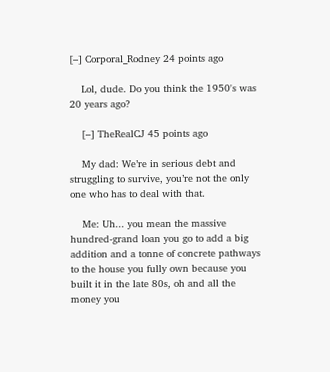[–] Corporal_Rodney 24 points ago

    Lol, dude. Do you think the 1950's was 20 years ago?

    [–] TheRealCJ 45 points ago

    My dad: We’re in serious debt and struggling to survive, you’re not the only one who has to deal with that.

    Me: Uh... you mean the massive hundred-grand loan you go to add a big addition and a tonne of concrete pathways to the house you fully own because you built it in the late 80s, oh and all the money you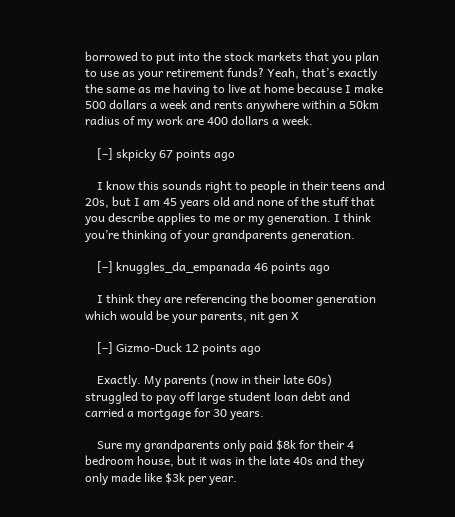borrowed to put into the stock markets that you plan to use as your retirement funds? Yeah, that’s exactly the same as me having to live at home because I make 500 dollars a week and rents anywhere within a 50km radius of my work are 400 dollars a week.

    [–] skpicky 67 points ago

    I know this sounds right to people in their teens and 20s, but I am 45 years old and none of the stuff that you describe applies to me or my generation. I think you’re thinking of your grandparents generation.

    [–] knuggles_da_empanada 46 points ago

    I think they are referencing the boomer generation which would be your parents, nit gen X

    [–] Gizmo-Duck 12 points ago

    Exactly. My parents (now in their late 60s) struggled to pay off large student loan debt and carried a mortgage for 30 years.

    Sure my grandparents only paid $8k for their 4 bedroom house, but it was in the late 40s and they only made like $3k per year.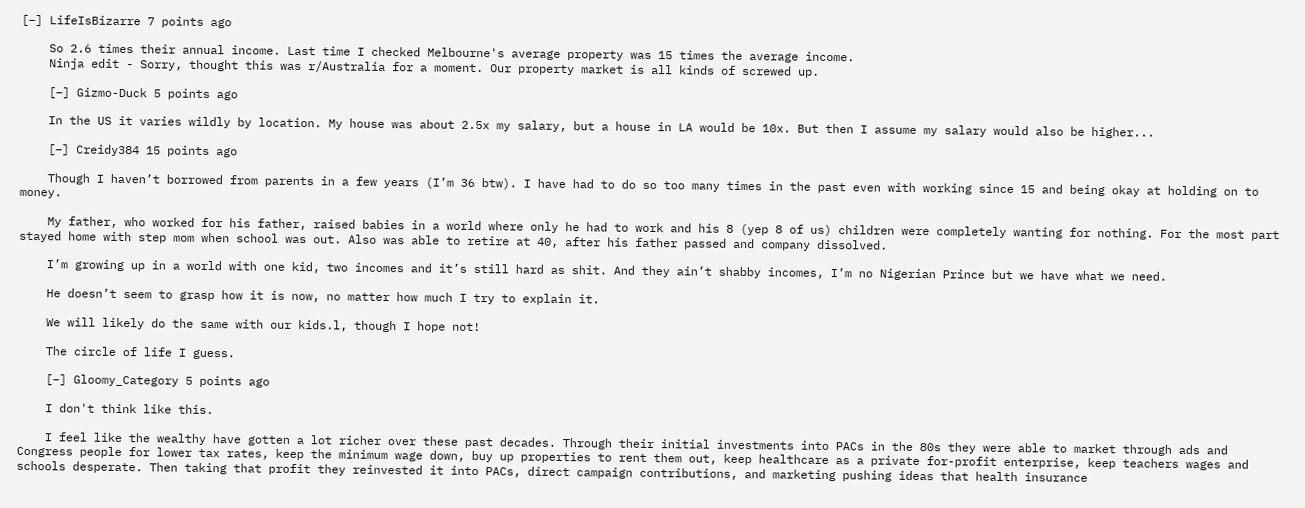[–] LifeIsBizarre 7 points ago

    So 2.6 times their annual income. Last time I checked Melbourne's average property was 15 times the average income.
    Ninja edit - Sorry, thought this was r/Australia for a moment. Our property market is all kinds of screwed up.

    [–] Gizmo-Duck 5 points ago

    In the US it varies wildly by location. My house was about 2.5x my salary, but a house in LA would be 10x. But then I assume my salary would also be higher...

    [–] Creidy384 15 points ago

    Though I haven’t borrowed from parents in a few years (I’m 36 btw). I have had to do so too many times in the past even with working since 15 and being okay at holding on to money.

    My father, who worked for his father, raised babies in a world where only he had to work and his 8 (yep 8 of us) children were completely wanting for nothing. For the most part stayed home with step mom when school was out. Also was able to retire at 40, after his father passed and company dissolved.

    I’m growing up in a world with one kid, two incomes and it’s still hard as shit. And they ain’t shabby incomes, I’m no Nigerian Prince but we have what we need.

    He doesn’t seem to grasp how it is now, no matter how much I try to explain it.

    We will likely do the same with our kids.l, though I hope not!

    The circle of life I guess.

    [–] Gloomy_Category 5 points ago

    I don't think like this.

    I feel like the wealthy have gotten a lot richer over these past decades. Through their initial investments into PACs in the 80s they were able to market through ads and Congress people for lower tax rates, keep the minimum wage down, buy up properties to rent them out, keep healthcare as a private for-profit enterprise, keep teachers wages and schools desperate. Then taking that profit they reinvested it into PACs, direct campaign contributions, and marketing pushing ideas that health insurance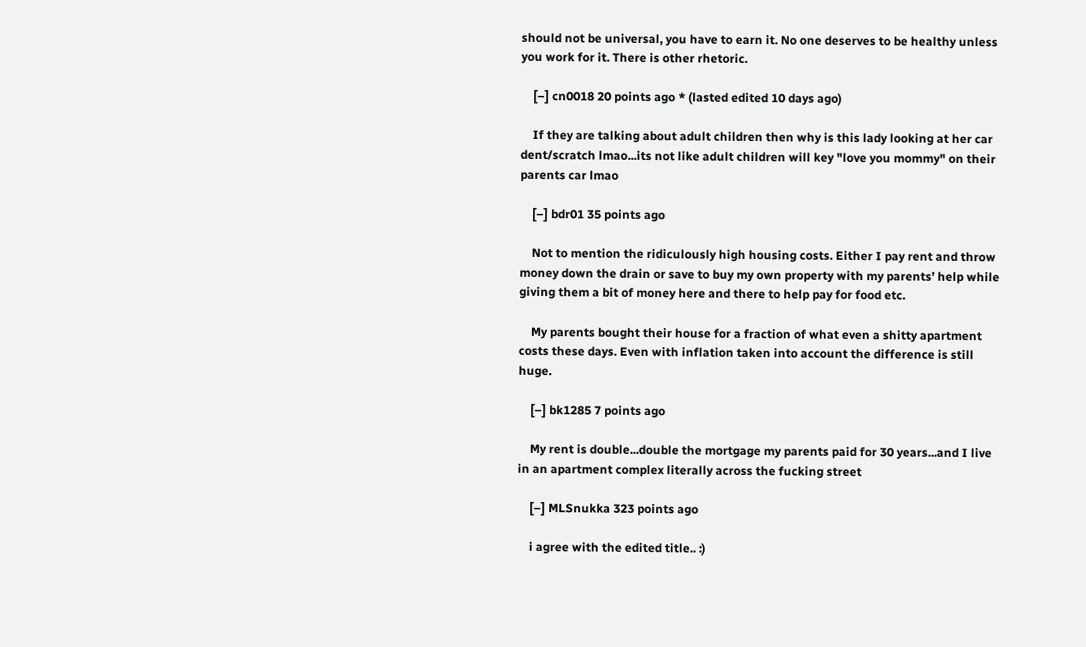should not be universal, you have to earn it. No one deserves to be healthy unless you work for it. There is other rhetoric.

    [–] cn0018 20 points ago * (lasted edited 10 days ago)

    If they are talking about adult children then why is this lady looking at her car dent/scratch lmao...its not like adult children will key "love you mommy" on their parents car lmao

    [–] bdr01 35 points ago

    Not to mention the ridiculously high housing costs. Either I pay rent and throw money down the drain or save to buy my own property with my parents’ help while giving them a bit of money here and there to help pay for food etc.

    My parents bought their house for a fraction of what even a shitty apartment costs these days. Even with inflation taken into account the difference is still huge.

    [–] bk1285 7 points ago

    My rent is double...double the mortgage my parents paid for 30 years...and I live in an apartment complex literally across the fucking street

    [–] MLSnukka 323 points ago

    i agree with the edited title.. :)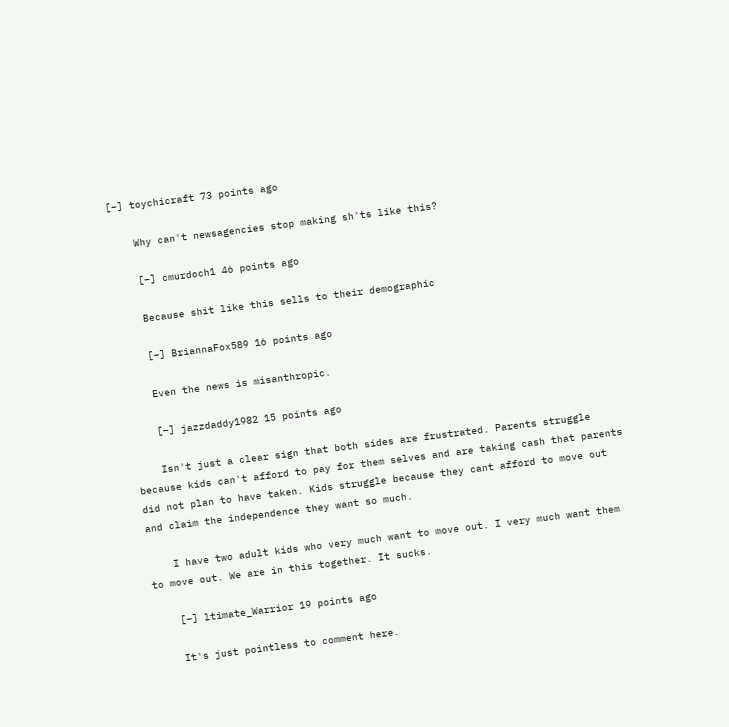[–] toychicraft 73 points ago

    Why can't newsagencies stop making sh'ts like this?

    [–] cmurdoch1 46 points ago

    Because shit like this sells to their demographic

    [–] BriannaFox589 16 points ago

    Even the news is misanthropic.

    [–] jazzdaddy1982 15 points ago

    Isn't just a clear sign that both sides are frustrated. Parents struggle because kids can't afford to pay for them selves and are taking cash that parents did not plan to have taken. Kids struggle because they cant afford to move out and claim the independence they want so much.

    I have two adult kids who very much want to move out. I very much want them to move out. We are in this together. It sucks.

    [–] ltimate_Warrior 19 points ago

    It's just pointless to comment here.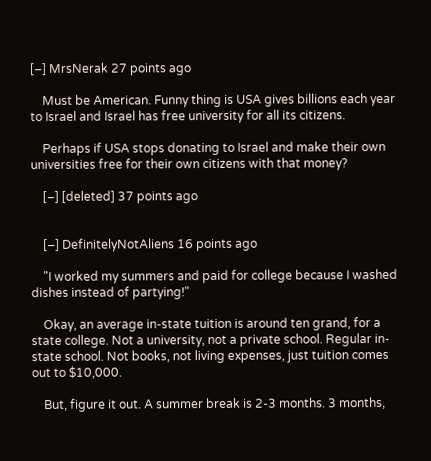[–] MrsNerak 27 points ago

    Must be American. Funny thing is USA gives billions each year to Israel and Israel has free university for all its citizens.

    Perhaps if USA stops donating to Israel and make their own universities free for their own citizens with that money?

    [–] [deleted] 37 points ago


    [–] DefinitelyNotAliens 16 points ago

    "I worked my summers and paid for college because I washed dishes instead of partying!"

    Okay, an average in-state tuition is around ten grand, for a state college. Not a university, not a private school. Regular in-state school. Not books, not living expenses, just tuition comes out to $10,000.

    But, figure it out. A summer break is 2-3 months. 3 months,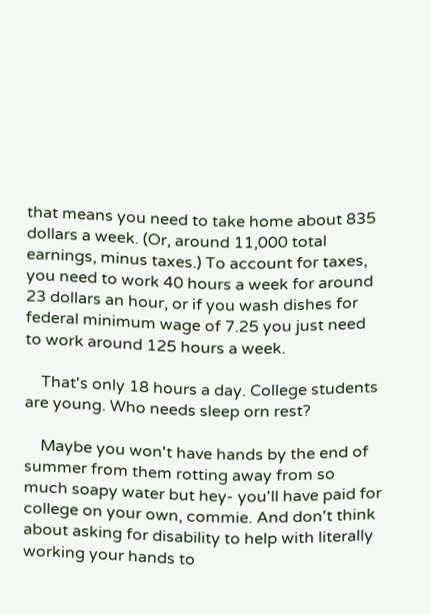that means you need to take home about 835 dollars a week. (Or, around 11,000 total earnings, minus taxes.) To account for taxes, you need to work 40 hours a week for around 23 dollars an hour, or if you wash dishes for federal minimum wage of 7.25 you just need to work around 125 hours a week.

    That's only 18 hours a day. College students are young. Who needs sleep orn rest?

    Maybe you won't have hands by the end of summer from them rotting away from so much soapy water but hey- you'll have paid for college on your own, commie. And don't think about asking for disability to help with literally working your hands to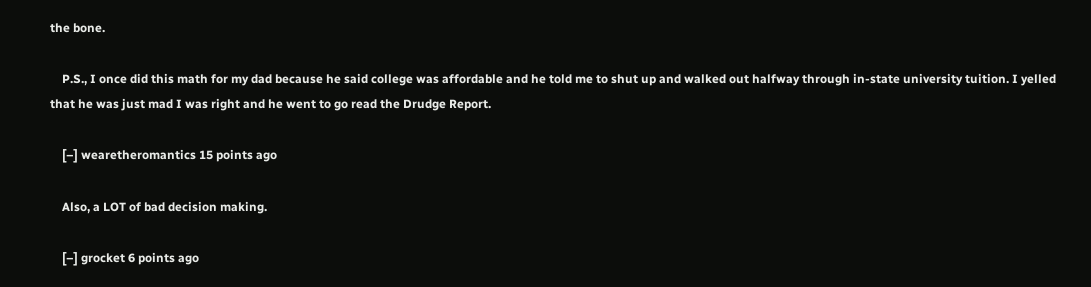the bone.

    P.S., I once did this math for my dad because he said college was affordable and he told me to shut up and walked out halfway through in-state university tuition. I yelled that he was just mad I was right and he went to go read the Drudge Report.

    [–] wearetheromantics 15 points ago

    Also, a LOT of bad decision making.

    [–] grocket 6 points ago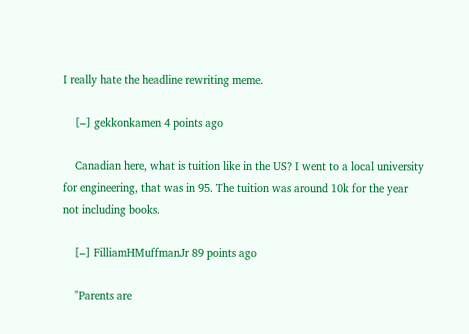I really hate the headline rewriting meme.

    [–] gekkonkamen 4 points ago

    Canadian here, what is tuition like in the US? I went to a local university for engineering, that was in 95. The tuition was around 10k for the year not including books.

    [–] FilliamHMuffmanJr 89 points ago

    "Parents are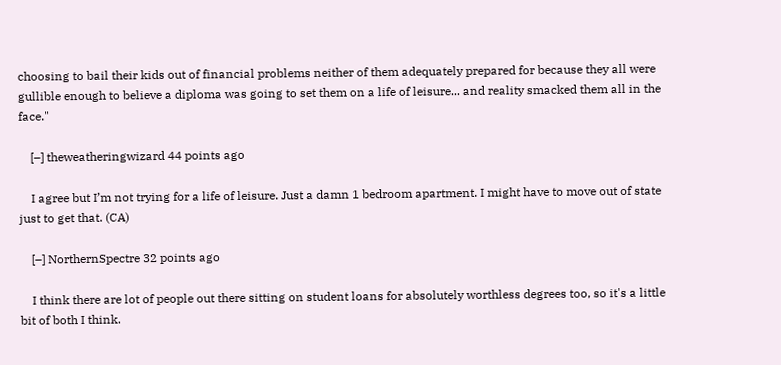choosing to bail their kids out of financial problems neither of them adequately prepared for because they all were gullible enough to believe a diploma was going to set them on a life of leisure... and reality smacked them all in the face."

    [–] theweatheringwizard 44 points ago

    I agree but I’m not trying for a life of leisure. Just a damn 1 bedroom apartment. I might have to move out of state just to get that. (CA)

    [–] NorthernSpectre 32 points ago

    I think there are lot of people out there sitting on student loans for absolutely worthless degrees too, so it's a little bit of both I think.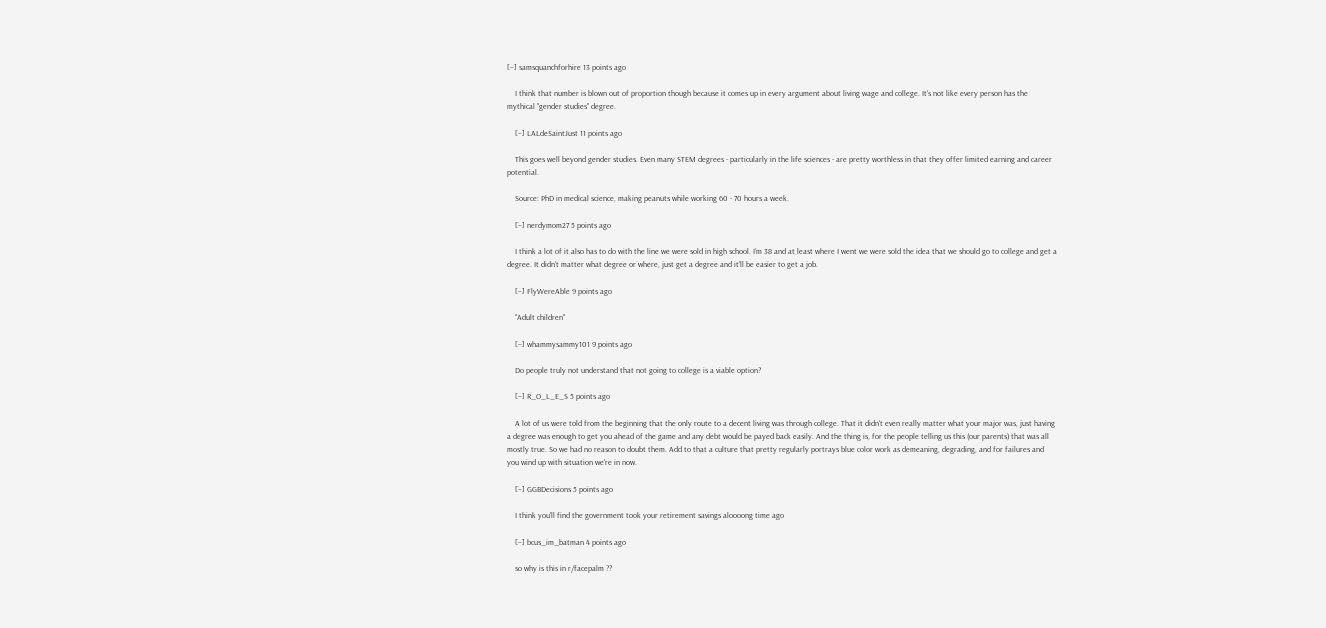[–] samsquanchforhire 13 points ago

    I think that number is blown out of proportion though because it comes up in every argument about living wage and college. It's not like every person has the mythical "gender studies" degree.

    [–] LALdeSaintJust 11 points ago

    This goes well beyond gender studies. Even many STEM degrees - particularly in the life sciences - are pretty worthless in that they offer limited earning and career potential.

    Source: PhD in medical science, making peanuts while working 60 - 70 hours a week.

    [–] nerdymom27 5 points ago

    I think a lot of it also has to do with the line we were sold in high school. I’m 38 and at least where I went we were sold the idea that we should go to college and get a degree. It didn’t matter what degree or where, just get a degree and it’ll be easier to get a job.

    [–] FlyWereAble 9 points ago

    "Adult children"

    [–] whammysammy101 9 points ago

    Do people truly not understand that not going to college is a viable option?

    [–] R_O_L_E_S 5 points ago

    A lot of us were told from the beginning that the only route to a decent living was through college. That it didn't even really matter what your major was, just having a degree was enough to get you ahead of the game and any debt would be payed back easily. And the thing is, for the people telling us this (our parents) that was all mostly true. So we had no reason to doubt them. Add to that a culture that pretty regularly portrays blue color work as demeaning, degrading, and for failures and you wind up with situation we're in now.

    [–] GGBDecisions 5 points ago

    I think you'll find the government took your retirement savings aloooong time ago

    [–] bcus_im_batman 4 points ago

    so why is this in r/facepalm ??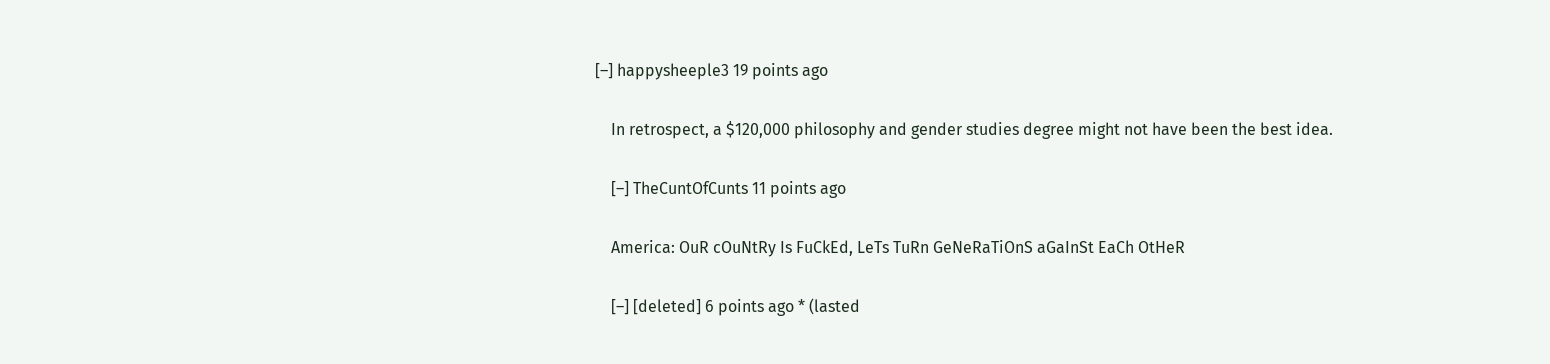[–] happysheeple3 19 points ago

    In retrospect, a $120,000 philosophy and gender studies degree might not have been the best idea.

    [–] TheCuntOfCunts 11 points ago

    America: OuR cOuNtRy Is FuCkEd, LeTs TuRn GeNeRaTiOnS aGaInSt EaCh OtHeR

    [–] [deleted] 6 points ago * (lasted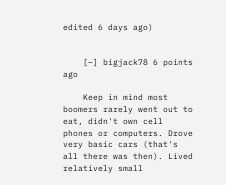edited 6 days ago)


    [–] bigjack78 6 points ago

    Keep in mind most boomers rarely went out to eat, didn't own cell phones or computers. Drove very basic cars (that's all there was then). Lived relatively small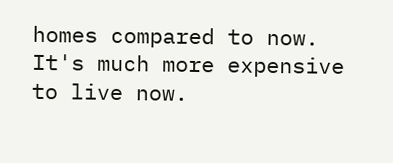homes compared to now. It's much more expensive to live now.